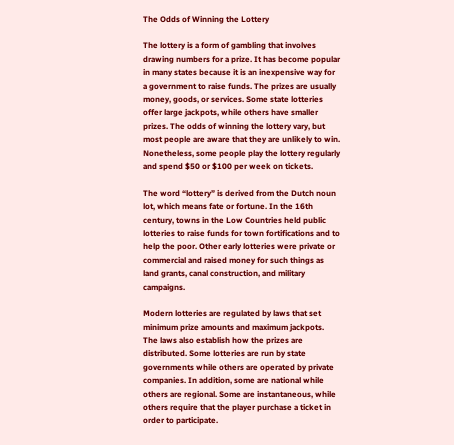The Odds of Winning the Lottery

The lottery is a form of gambling that involves drawing numbers for a prize. It has become popular in many states because it is an inexpensive way for a government to raise funds. The prizes are usually money, goods, or services. Some state lotteries offer large jackpots, while others have smaller prizes. The odds of winning the lottery vary, but most people are aware that they are unlikely to win. Nonetheless, some people play the lottery regularly and spend $50 or $100 per week on tickets.

The word “lottery” is derived from the Dutch noun lot, which means fate or fortune. In the 16th century, towns in the Low Countries held public lotteries to raise funds for town fortifications and to help the poor. Other early lotteries were private or commercial and raised money for such things as land grants, canal construction, and military campaigns.

Modern lotteries are regulated by laws that set minimum prize amounts and maximum jackpots. The laws also establish how the prizes are distributed. Some lotteries are run by state governments while others are operated by private companies. In addition, some are national while others are regional. Some are instantaneous, while others require that the player purchase a ticket in order to participate.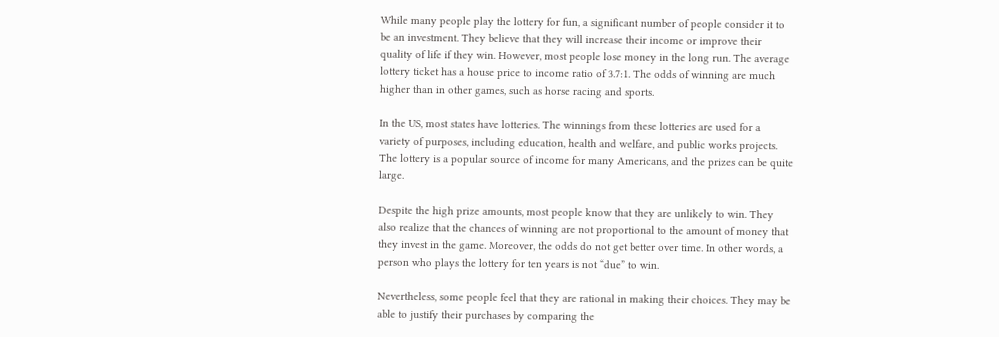While many people play the lottery for fun, a significant number of people consider it to be an investment. They believe that they will increase their income or improve their quality of life if they win. However, most people lose money in the long run. The average lottery ticket has a house price to income ratio of 3.7:1. The odds of winning are much higher than in other games, such as horse racing and sports.

In the US, most states have lotteries. The winnings from these lotteries are used for a variety of purposes, including education, health and welfare, and public works projects. The lottery is a popular source of income for many Americans, and the prizes can be quite large.

Despite the high prize amounts, most people know that they are unlikely to win. They also realize that the chances of winning are not proportional to the amount of money that they invest in the game. Moreover, the odds do not get better over time. In other words, a person who plays the lottery for ten years is not “due” to win.

Nevertheless, some people feel that they are rational in making their choices. They may be able to justify their purchases by comparing the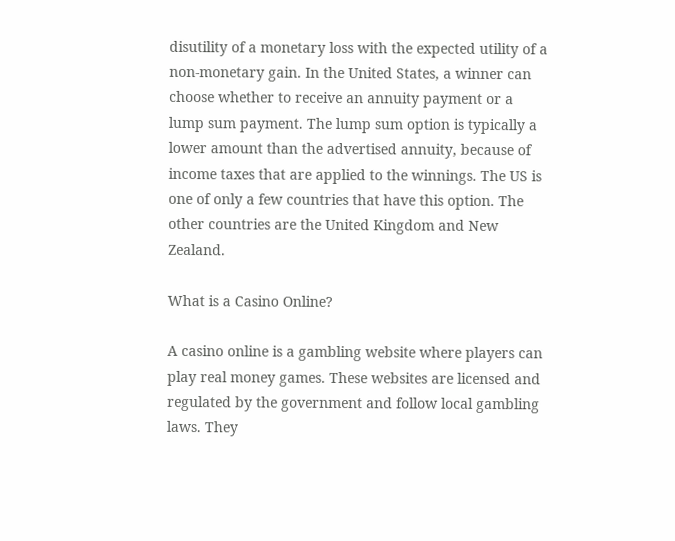disutility of a monetary loss with the expected utility of a non-monetary gain. In the United States, a winner can choose whether to receive an annuity payment or a lump sum payment. The lump sum option is typically a lower amount than the advertised annuity, because of income taxes that are applied to the winnings. The US is one of only a few countries that have this option. The other countries are the United Kingdom and New Zealand.

What is a Casino Online?

A casino online is a gambling website where players can play real money games. These websites are licensed and regulated by the government and follow local gambling laws. They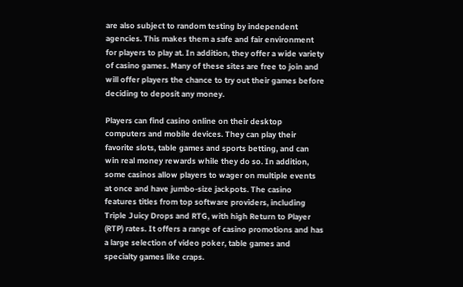are also subject to random testing by independent agencies. This makes them a safe and fair environment for players to play at. In addition, they offer a wide variety of casino games. Many of these sites are free to join and will offer players the chance to try out their games before deciding to deposit any money.

Players can find casino online on their desktop computers and mobile devices. They can play their favorite slots, table games and sports betting, and can win real money rewards while they do so. In addition, some casinos allow players to wager on multiple events at once and have jumbo-size jackpots. The casino features titles from top software providers, including Triple Juicy Drops and RTG, with high Return to Player (RTP) rates. It offers a range of casino promotions and has a large selection of video poker, table games and specialty games like craps.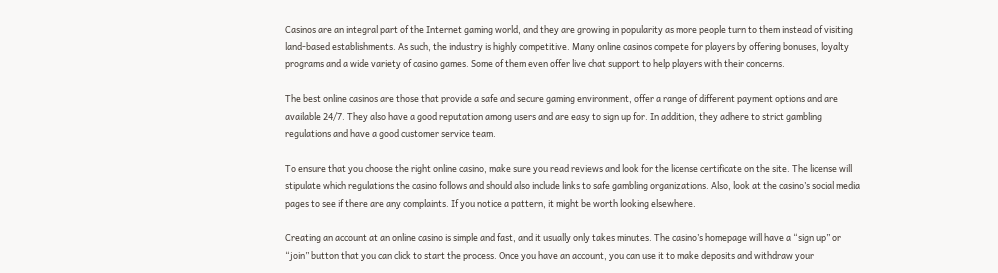Casinos are an integral part of the Internet gaming world, and they are growing in popularity as more people turn to them instead of visiting land-based establishments. As such, the industry is highly competitive. Many online casinos compete for players by offering bonuses, loyalty programs and a wide variety of casino games. Some of them even offer live chat support to help players with their concerns.

The best online casinos are those that provide a safe and secure gaming environment, offer a range of different payment options and are available 24/7. They also have a good reputation among users and are easy to sign up for. In addition, they adhere to strict gambling regulations and have a good customer service team.

To ensure that you choose the right online casino, make sure you read reviews and look for the license certificate on the site. The license will stipulate which regulations the casino follows and should also include links to safe gambling organizations. Also, look at the casino’s social media pages to see if there are any complaints. If you notice a pattern, it might be worth looking elsewhere.

Creating an account at an online casino is simple and fast, and it usually only takes minutes. The casino’s homepage will have a “sign up” or “join” button that you can click to start the process. Once you have an account, you can use it to make deposits and withdraw your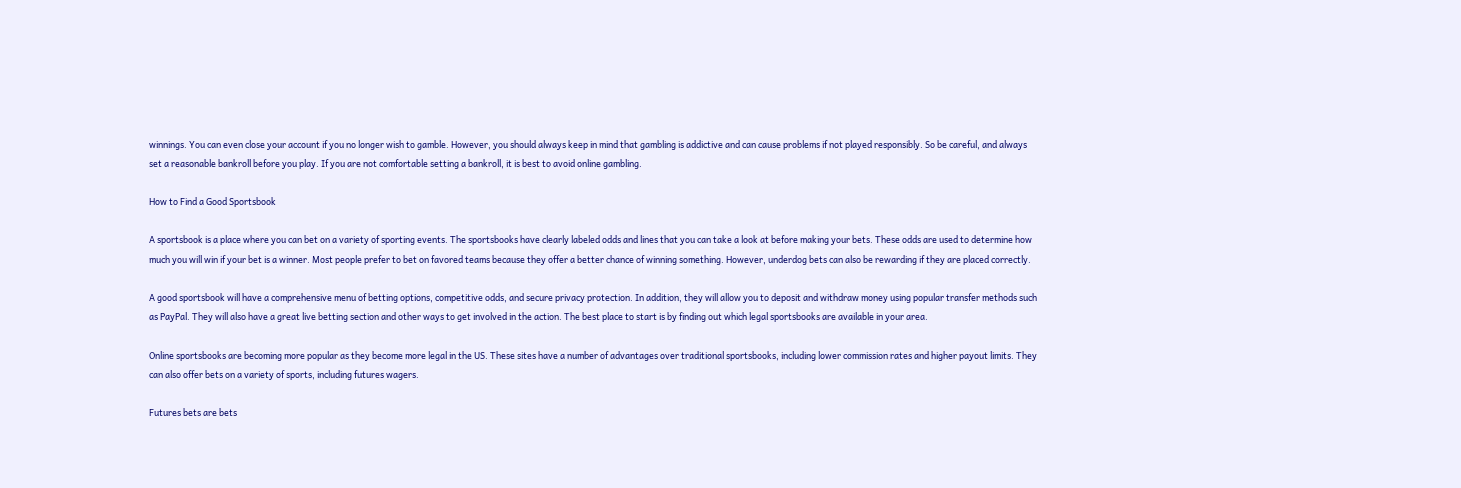winnings. You can even close your account if you no longer wish to gamble. However, you should always keep in mind that gambling is addictive and can cause problems if not played responsibly. So be careful, and always set a reasonable bankroll before you play. If you are not comfortable setting a bankroll, it is best to avoid online gambling.

How to Find a Good Sportsbook

A sportsbook is a place where you can bet on a variety of sporting events. The sportsbooks have clearly labeled odds and lines that you can take a look at before making your bets. These odds are used to determine how much you will win if your bet is a winner. Most people prefer to bet on favored teams because they offer a better chance of winning something. However, underdog bets can also be rewarding if they are placed correctly.

A good sportsbook will have a comprehensive menu of betting options, competitive odds, and secure privacy protection. In addition, they will allow you to deposit and withdraw money using popular transfer methods such as PayPal. They will also have a great live betting section and other ways to get involved in the action. The best place to start is by finding out which legal sportsbooks are available in your area.

Online sportsbooks are becoming more popular as they become more legal in the US. These sites have a number of advantages over traditional sportsbooks, including lower commission rates and higher payout limits. They can also offer bets on a variety of sports, including futures wagers.

Futures bets are bets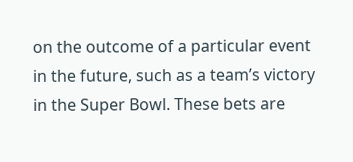on the outcome of a particular event in the future, such as a team’s victory in the Super Bowl. These bets are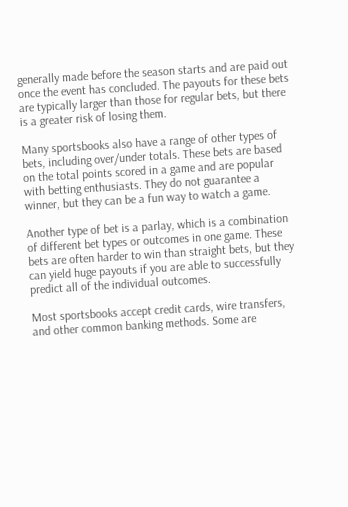generally made before the season starts and are paid out once the event has concluded. The payouts for these bets are typically larger than those for regular bets, but there is a greater risk of losing them.

Many sportsbooks also have a range of other types of bets, including over/under totals. These bets are based on the total points scored in a game and are popular with betting enthusiasts. They do not guarantee a winner, but they can be a fun way to watch a game.

Another type of bet is a parlay, which is a combination of different bet types or outcomes in one game. These bets are often harder to win than straight bets, but they can yield huge payouts if you are able to successfully predict all of the individual outcomes.

Most sportsbooks accept credit cards, wire transfers, and other common banking methods. Some are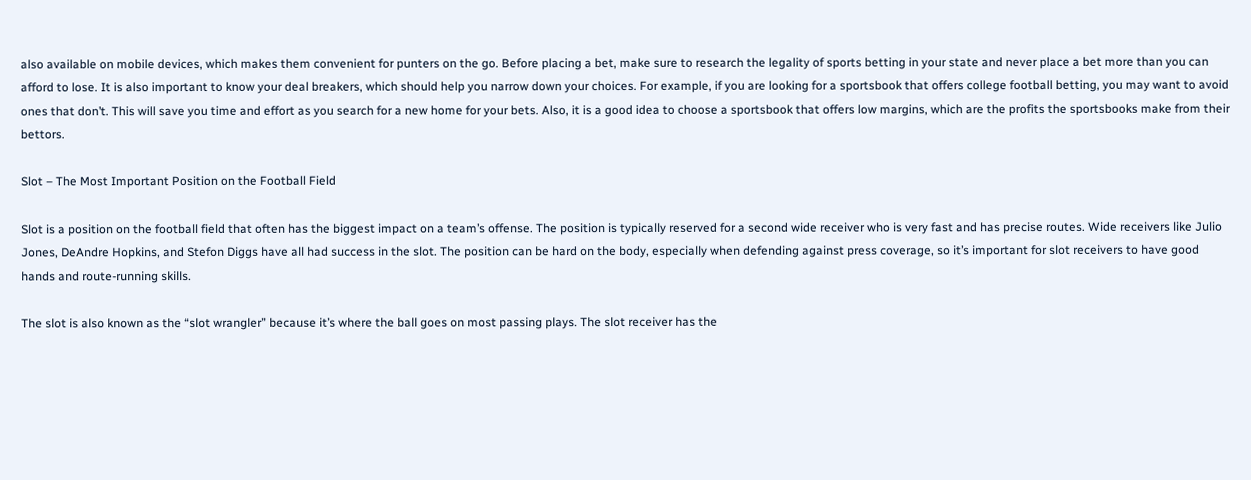also available on mobile devices, which makes them convenient for punters on the go. Before placing a bet, make sure to research the legality of sports betting in your state and never place a bet more than you can afford to lose. It is also important to know your deal breakers, which should help you narrow down your choices. For example, if you are looking for a sportsbook that offers college football betting, you may want to avoid ones that don’t. This will save you time and effort as you search for a new home for your bets. Also, it is a good idea to choose a sportsbook that offers low margins, which are the profits the sportsbooks make from their bettors.

Slot – The Most Important Position on the Football Field

Slot is a position on the football field that often has the biggest impact on a team’s offense. The position is typically reserved for a second wide receiver who is very fast and has precise routes. Wide receivers like Julio Jones, DeAndre Hopkins, and Stefon Diggs have all had success in the slot. The position can be hard on the body, especially when defending against press coverage, so it’s important for slot receivers to have good hands and route-running skills.

The slot is also known as the “slot wrangler” because it’s where the ball goes on most passing plays. The slot receiver has the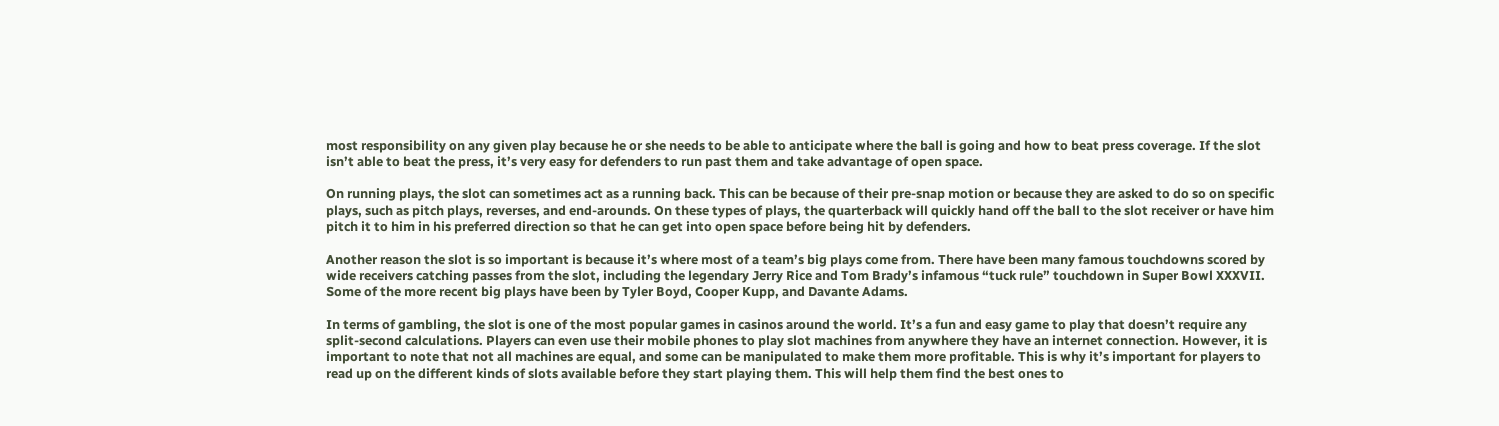most responsibility on any given play because he or she needs to be able to anticipate where the ball is going and how to beat press coverage. If the slot isn’t able to beat the press, it’s very easy for defenders to run past them and take advantage of open space.

On running plays, the slot can sometimes act as a running back. This can be because of their pre-snap motion or because they are asked to do so on specific plays, such as pitch plays, reverses, and end-arounds. On these types of plays, the quarterback will quickly hand off the ball to the slot receiver or have him pitch it to him in his preferred direction so that he can get into open space before being hit by defenders.

Another reason the slot is so important is because it’s where most of a team’s big plays come from. There have been many famous touchdowns scored by wide receivers catching passes from the slot, including the legendary Jerry Rice and Tom Brady’s infamous “tuck rule” touchdown in Super Bowl XXXVII. Some of the more recent big plays have been by Tyler Boyd, Cooper Kupp, and Davante Adams.

In terms of gambling, the slot is one of the most popular games in casinos around the world. It’s a fun and easy game to play that doesn’t require any split-second calculations. Players can even use their mobile phones to play slot machines from anywhere they have an internet connection. However, it is important to note that not all machines are equal, and some can be manipulated to make them more profitable. This is why it’s important for players to read up on the different kinds of slots available before they start playing them. This will help them find the best ones to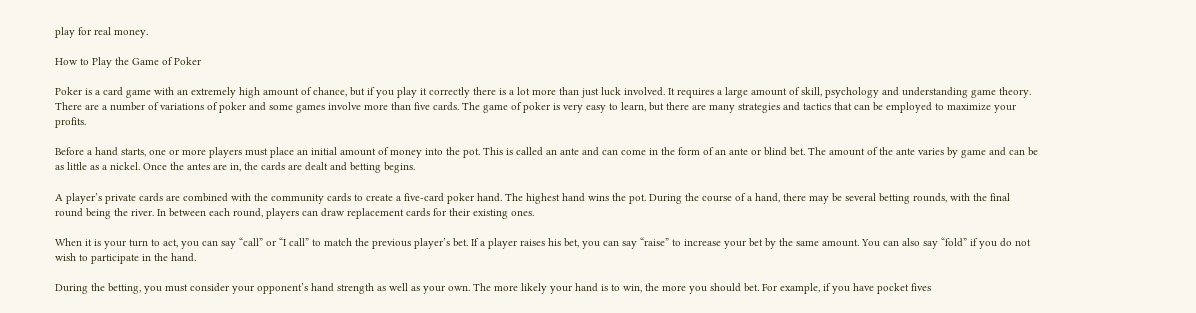play for real money.

How to Play the Game of Poker

Poker is a card game with an extremely high amount of chance, but if you play it correctly there is a lot more than just luck involved. It requires a large amount of skill, psychology and understanding game theory. There are a number of variations of poker and some games involve more than five cards. The game of poker is very easy to learn, but there are many strategies and tactics that can be employed to maximize your profits.

Before a hand starts, one or more players must place an initial amount of money into the pot. This is called an ante and can come in the form of an ante or blind bet. The amount of the ante varies by game and can be as little as a nickel. Once the antes are in, the cards are dealt and betting begins.

A player’s private cards are combined with the community cards to create a five-card poker hand. The highest hand wins the pot. During the course of a hand, there may be several betting rounds, with the final round being the river. In between each round, players can draw replacement cards for their existing ones.

When it is your turn to act, you can say “call” or “I call” to match the previous player’s bet. If a player raises his bet, you can say “raise” to increase your bet by the same amount. You can also say “fold” if you do not wish to participate in the hand.

During the betting, you must consider your opponent’s hand strength as well as your own. The more likely your hand is to win, the more you should bet. For example, if you have pocket fives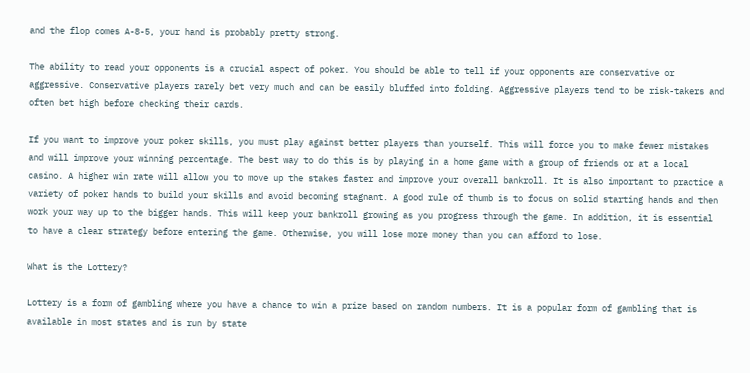and the flop comes A-8-5, your hand is probably pretty strong.

The ability to read your opponents is a crucial aspect of poker. You should be able to tell if your opponents are conservative or aggressive. Conservative players rarely bet very much and can be easily bluffed into folding. Aggressive players tend to be risk-takers and often bet high before checking their cards.

If you want to improve your poker skills, you must play against better players than yourself. This will force you to make fewer mistakes and will improve your winning percentage. The best way to do this is by playing in a home game with a group of friends or at a local casino. A higher win rate will allow you to move up the stakes faster and improve your overall bankroll. It is also important to practice a variety of poker hands to build your skills and avoid becoming stagnant. A good rule of thumb is to focus on solid starting hands and then work your way up to the bigger hands. This will keep your bankroll growing as you progress through the game. In addition, it is essential to have a clear strategy before entering the game. Otherwise, you will lose more money than you can afford to lose.

What is the Lottery?

Lottery is a form of gambling where you have a chance to win a prize based on random numbers. It is a popular form of gambling that is available in most states and is run by state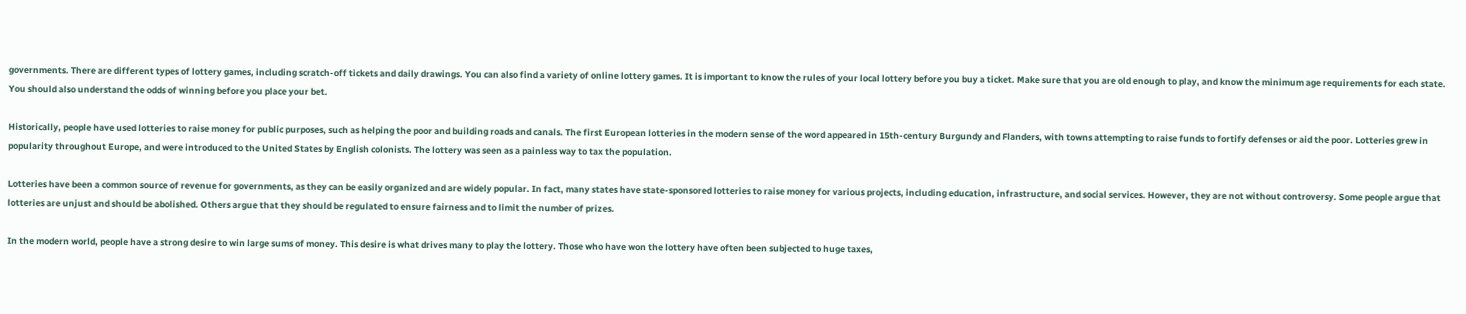governments. There are different types of lottery games, including scratch-off tickets and daily drawings. You can also find a variety of online lottery games. It is important to know the rules of your local lottery before you buy a ticket. Make sure that you are old enough to play, and know the minimum age requirements for each state. You should also understand the odds of winning before you place your bet.

Historically, people have used lotteries to raise money for public purposes, such as helping the poor and building roads and canals. The first European lotteries in the modern sense of the word appeared in 15th-century Burgundy and Flanders, with towns attempting to raise funds to fortify defenses or aid the poor. Lotteries grew in popularity throughout Europe, and were introduced to the United States by English colonists. The lottery was seen as a painless way to tax the population.

Lotteries have been a common source of revenue for governments, as they can be easily organized and are widely popular. In fact, many states have state-sponsored lotteries to raise money for various projects, including education, infrastructure, and social services. However, they are not without controversy. Some people argue that lotteries are unjust and should be abolished. Others argue that they should be regulated to ensure fairness and to limit the number of prizes.

In the modern world, people have a strong desire to win large sums of money. This desire is what drives many to play the lottery. Those who have won the lottery have often been subjected to huge taxes,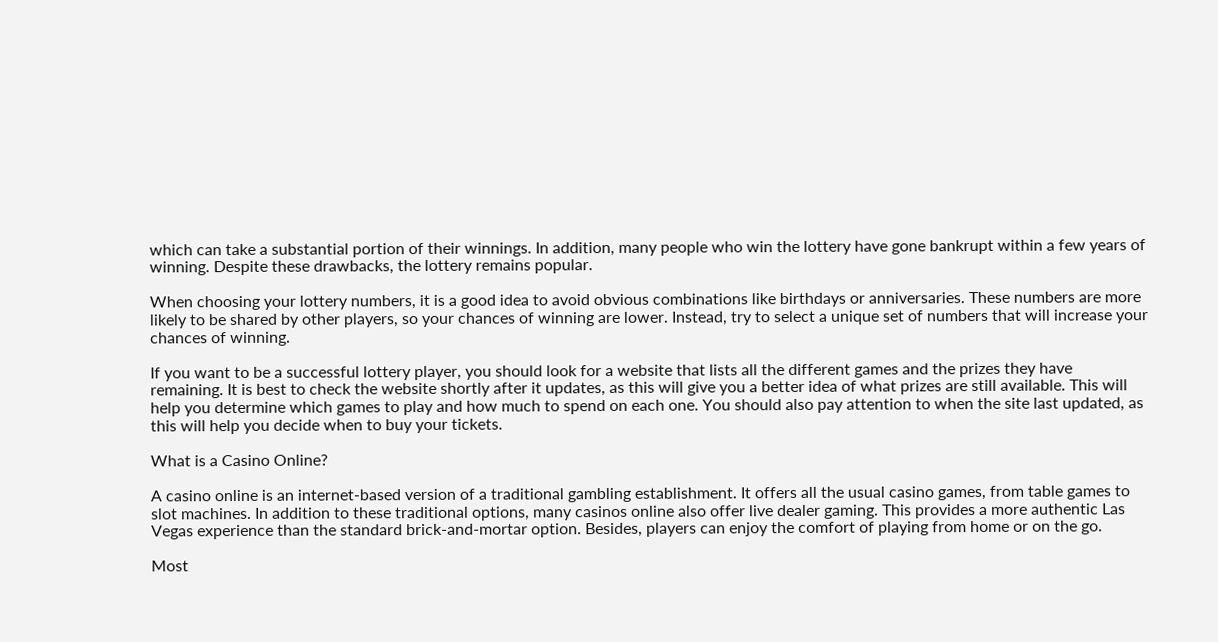which can take a substantial portion of their winnings. In addition, many people who win the lottery have gone bankrupt within a few years of winning. Despite these drawbacks, the lottery remains popular.

When choosing your lottery numbers, it is a good idea to avoid obvious combinations like birthdays or anniversaries. These numbers are more likely to be shared by other players, so your chances of winning are lower. Instead, try to select a unique set of numbers that will increase your chances of winning.

If you want to be a successful lottery player, you should look for a website that lists all the different games and the prizes they have remaining. It is best to check the website shortly after it updates, as this will give you a better idea of what prizes are still available. This will help you determine which games to play and how much to spend on each one. You should also pay attention to when the site last updated, as this will help you decide when to buy your tickets.

What is a Casino Online?

A casino online is an internet-based version of a traditional gambling establishment. It offers all the usual casino games, from table games to slot machines. In addition to these traditional options, many casinos online also offer live dealer gaming. This provides a more authentic Las Vegas experience than the standard brick-and-mortar option. Besides, players can enjoy the comfort of playing from home or on the go.

Most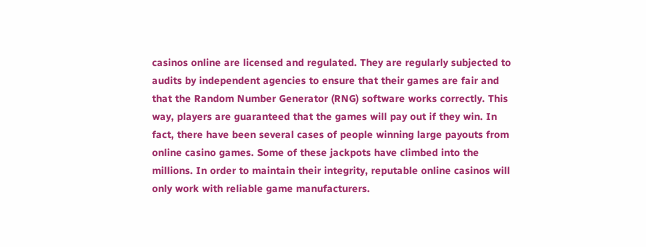casinos online are licensed and regulated. They are regularly subjected to audits by independent agencies to ensure that their games are fair and that the Random Number Generator (RNG) software works correctly. This way, players are guaranteed that the games will pay out if they win. In fact, there have been several cases of people winning large payouts from online casino games. Some of these jackpots have climbed into the millions. In order to maintain their integrity, reputable online casinos will only work with reliable game manufacturers.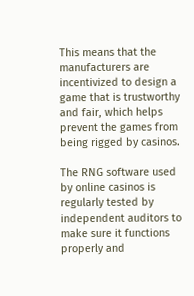This means that the manufacturers are incentivized to design a game that is trustworthy and fair, which helps prevent the games from being rigged by casinos.

The RNG software used by online casinos is regularly tested by independent auditors to make sure it functions properly and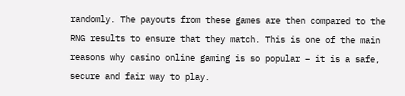randomly. The payouts from these games are then compared to the RNG results to ensure that they match. This is one of the main reasons why casino online gaming is so popular – it is a safe, secure and fair way to play.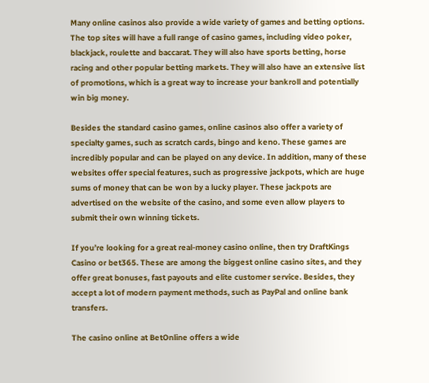Many online casinos also provide a wide variety of games and betting options. The top sites will have a full range of casino games, including video poker, blackjack, roulette and baccarat. They will also have sports betting, horse racing and other popular betting markets. They will also have an extensive list of promotions, which is a great way to increase your bankroll and potentially win big money.

Besides the standard casino games, online casinos also offer a variety of specialty games, such as scratch cards, bingo and keno. These games are incredibly popular and can be played on any device. In addition, many of these websites offer special features, such as progressive jackpots, which are huge sums of money that can be won by a lucky player. These jackpots are advertised on the website of the casino, and some even allow players to submit their own winning tickets.

If you’re looking for a great real-money casino online, then try DraftKings Casino or bet365. These are among the biggest online casino sites, and they offer great bonuses, fast payouts and elite customer service. Besides, they accept a lot of modern payment methods, such as PayPal and online bank transfers.

The casino online at BetOnline offers a wide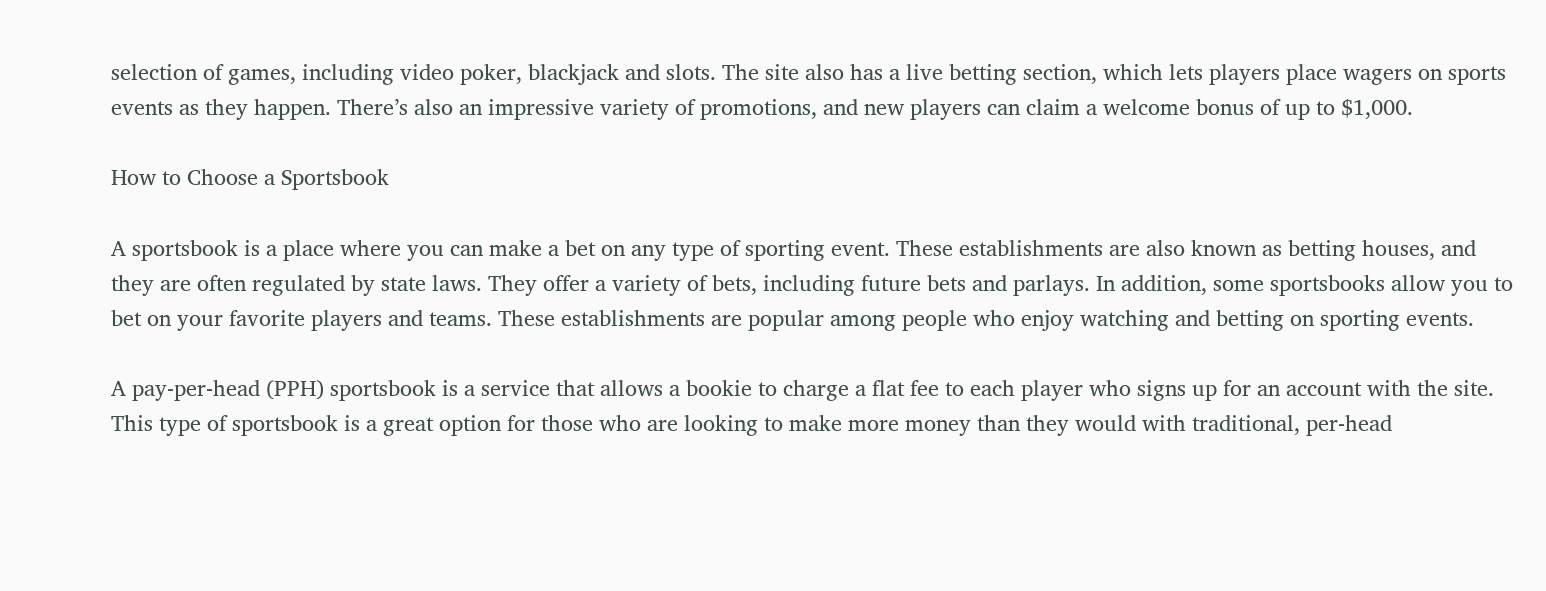selection of games, including video poker, blackjack and slots. The site also has a live betting section, which lets players place wagers on sports events as they happen. There’s also an impressive variety of promotions, and new players can claim a welcome bonus of up to $1,000.

How to Choose a Sportsbook

A sportsbook is a place where you can make a bet on any type of sporting event. These establishments are also known as betting houses, and they are often regulated by state laws. They offer a variety of bets, including future bets and parlays. In addition, some sportsbooks allow you to bet on your favorite players and teams. These establishments are popular among people who enjoy watching and betting on sporting events.

A pay-per-head (PPH) sportsbook is a service that allows a bookie to charge a flat fee to each player who signs up for an account with the site. This type of sportsbook is a great option for those who are looking to make more money than they would with traditional, per-head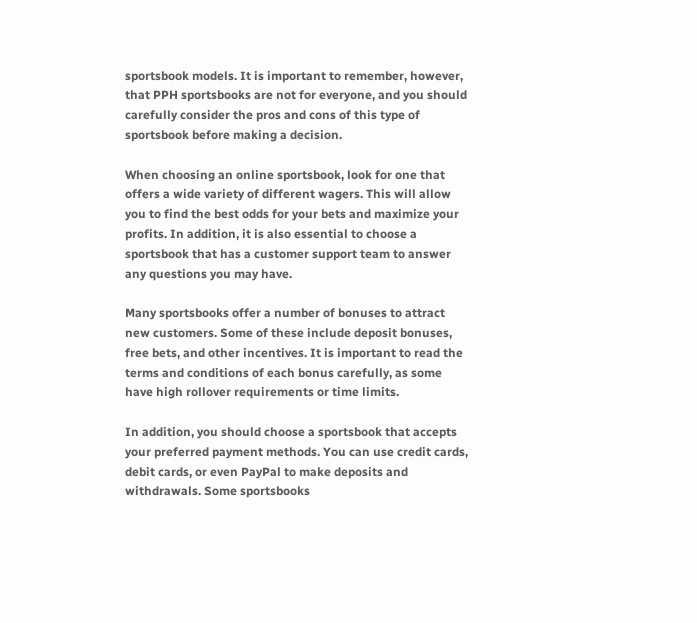sportsbook models. It is important to remember, however, that PPH sportsbooks are not for everyone, and you should carefully consider the pros and cons of this type of sportsbook before making a decision.

When choosing an online sportsbook, look for one that offers a wide variety of different wagers. This will allow you to find the best odds for your bets and maximize your profits. In addition, it is also essential to choose a sportsbook that has a customer support team to answer any questions you may have.

Many sportsbooks offer a number of bonuses to attract new customers. Some of these include deposit bonuses, free bets, and other incentives. It is important to read the terms and conditions of each bonus carefully, as some have high rollover requirements or time limits.

In addition, you should choose a sportsbook that accepts your preferred payment methods. You can use credit cards, debit cards, or even PayPal to make deposits and withdrawals. Some sportsbooks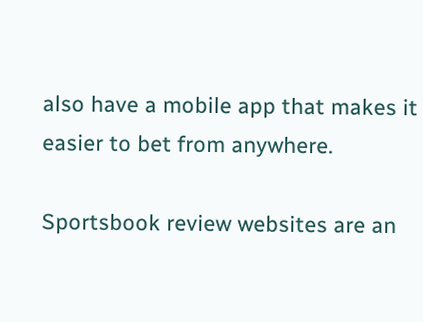also have a mobile app that makes it easier to bet from anywhere.

Sportsbook review websites are an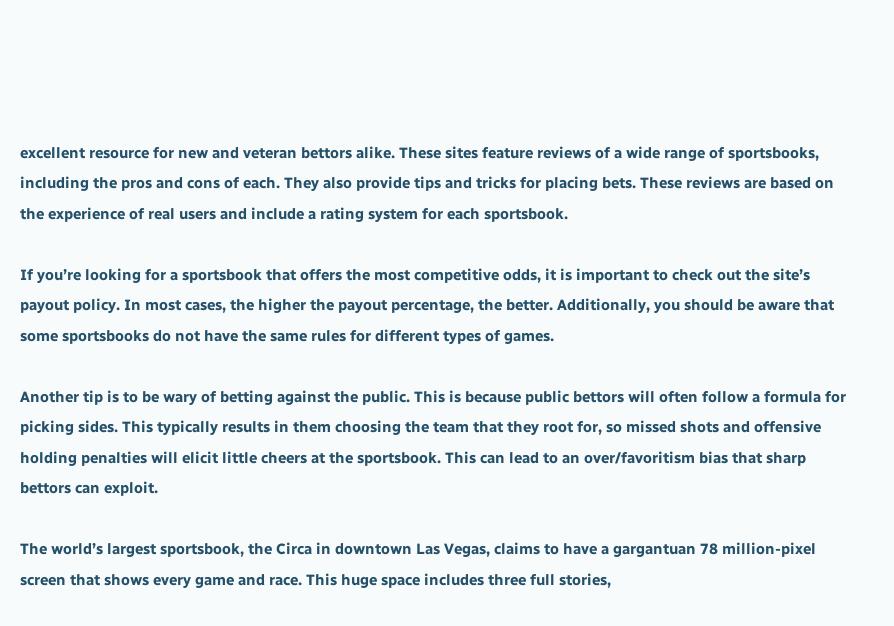excellent resource for new and veteran bettors alike. These sites feature reviews of a wide range of sportsbooks, including the pros and cons of each. They also provide tips and tricks for placing bets. These reviews are based on the experience of real users and include a rating system for each sportsbook.

If you’re looking for a sportsbook that offers the most competitive odds, it is important to check out the site’s payout policy. In most cases, the higher the payout percentage, the better. Additionally, you should be aware that some sportsbooks do not have the same rules for different types of games.

Another tip is to be wary of betting against the public. This is because public bettors will often follow a formula for picking sides. This typically results in them choosing the team that they root for, so missed shots and offensive holding penalties will elicit little cheers at the sportsbook. This can lead to an over/favoritism bias that sharp bettors can exploit.

The world’s largest sportsbook, the Circa in downtown Las Vegas, claims to have a gargantuan 78 million-pixel screen that shows every game and race. This huge space includes three full stories,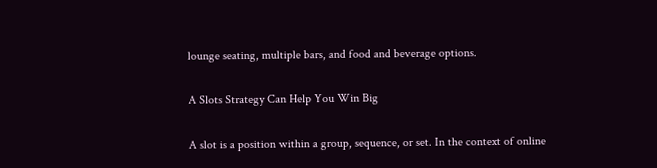lounge seating, multiple bars, and food and beverage options.

A Slots Strategy Can Help You Win Big

A slot is a position within a group, sequence, or set. In the context of online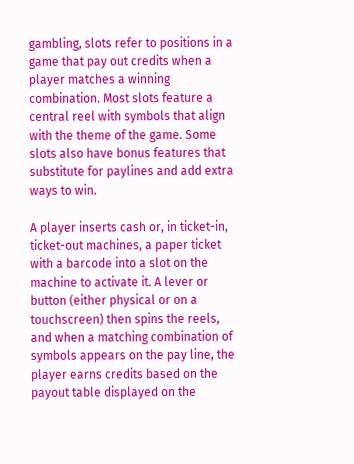gambling, slots refer to positions in a game that pay out credits when a player matches a winning combination. Most slots feature a central reel with symbols that align with the theme of the game. Some slots also have bonus features that substitute for paylines and add extra ways to win.

A player inserts cash or, in ticket-in, ticket-out machines, a paper ticket with a barcode into a slot on the machine to activate it. A lever or button (either physical or on a touchscreen) then spins the reels, and when a matching combination of symbols appears on the pay line, the player earns credits based on the payout table displayed on the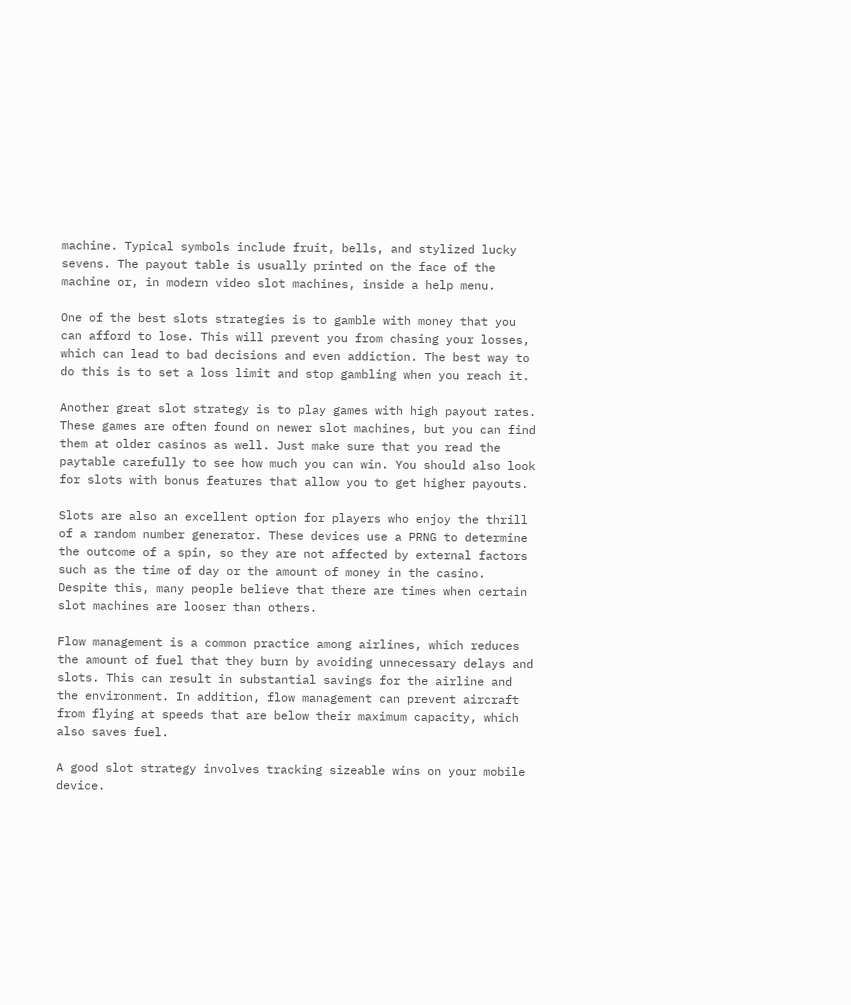machine. Typical symbols include fruit, bells, and stylized lucky sevens. The payout table is usually printed on the face of the machine or, in modern video slot machines, inside a help menu.

One of the best slots strategies is to gamble with money that you can afford to lose. This will prevent you from chasing your losses, which can lead to bad decisions and even addiction. The best way to do this is to set a loss limit and stop gambling when you reach it.

Another great slot strategy is to play games with high payout rates. These games are often found on newer slot machines, but you can find them at older casinos as well. Just make sure that you read the paytable carefully to see how much you can win. You should also look for slots with bonus features that allow you to get higher payouts.

Slots are also an excellent option for players who enjoy the thrill of a random number generator. These devices use a PRNG to determine the outcome of a spin, so they are not affected by external factors such as the time of day or the amount of money in the casino. Despite this, many people believe that there are times when certain slot machines are looser than others.

Flow management is a common practice among airlines, which reduces the amount of fuel that they burn by avoiding unnecessary delays and slots. This can result in substantial savings for the airline and the environment. In addition, flow management can prevent aircraft from flying at speeds that are below their maximum capacity, which also saves fuel.

A good slot strategy involves tracking sizeable wins on your mobile device.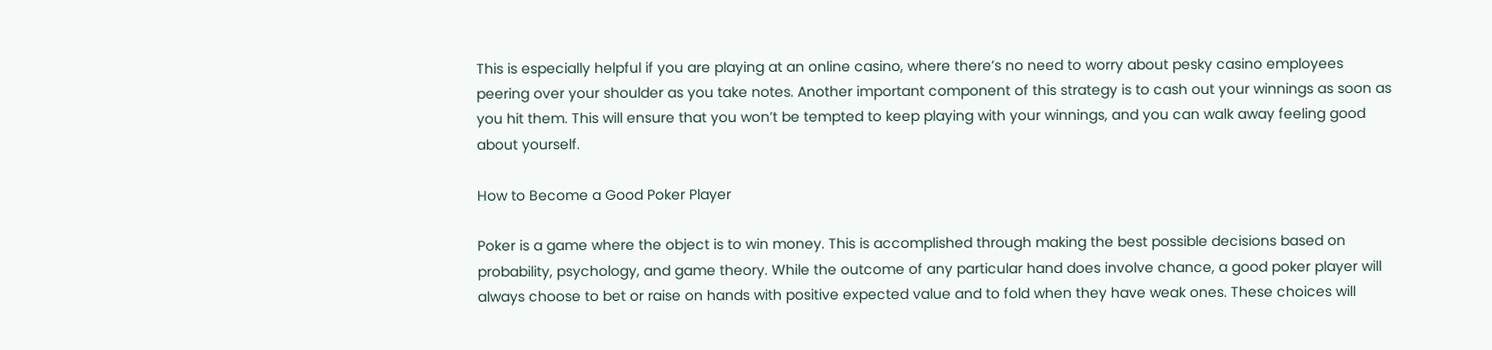This is especially helpful if you are playing at an online casino, where there’s no need to worry about pesky casino employees peering over your shoulder as you take notes. Another important component of this strategy is to cash out your winnings as soon as you hit them. This will ensure that you won’t be tempted to keep playing with your winnings, and you can walk away feeling good about yourself.

How to Become a Good Poker Player

Poker is a game where the object is to win money. This is accomplished through making the best possible decisions based on probability, psychology, and game theory. While the outcome of any particular hand does involve chance, a good poker player will always choose to bet or raise on hands with positive expected value and to fold when they have weak ones. These choices will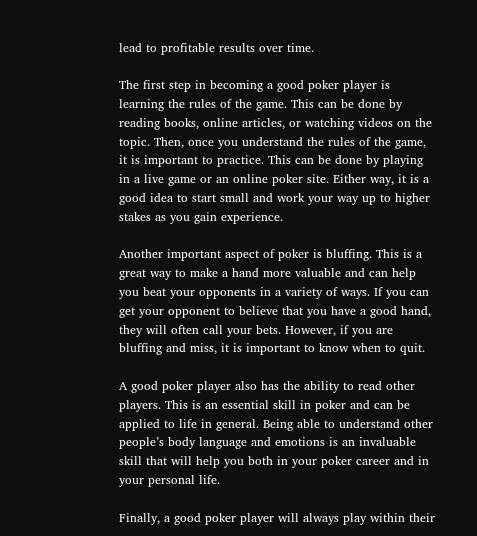lead to profitable results over time.

The first step in becoming a good poker player is learning the rules of the game. This can be done by reading books, online articles, or watching videos on the topic. Then, once you understand the rules of the game, it is important to practice. This can be done by playing in a live game or an online poker site. Either way, it is a good idea to start small and work your way up to higher stakes as you gain experience.

Another important aspect of poker is bluffing. This is a great way to make a hand more valuable and can help you beat your opponents in a variety of ways. If you can get your opponent to believe that you have a good hand, they will often call your bets. However, if you are bluffing and miss, it is important to know when to quit.

A good poker player also has the ability to read other players. This is an essential skill in poker and can be applied to life in general. Being able to understand other people’s body language and emotions is an invaluable skill that will help you both in your poker career and in your personal life.

Finally, a good poker player will always play within their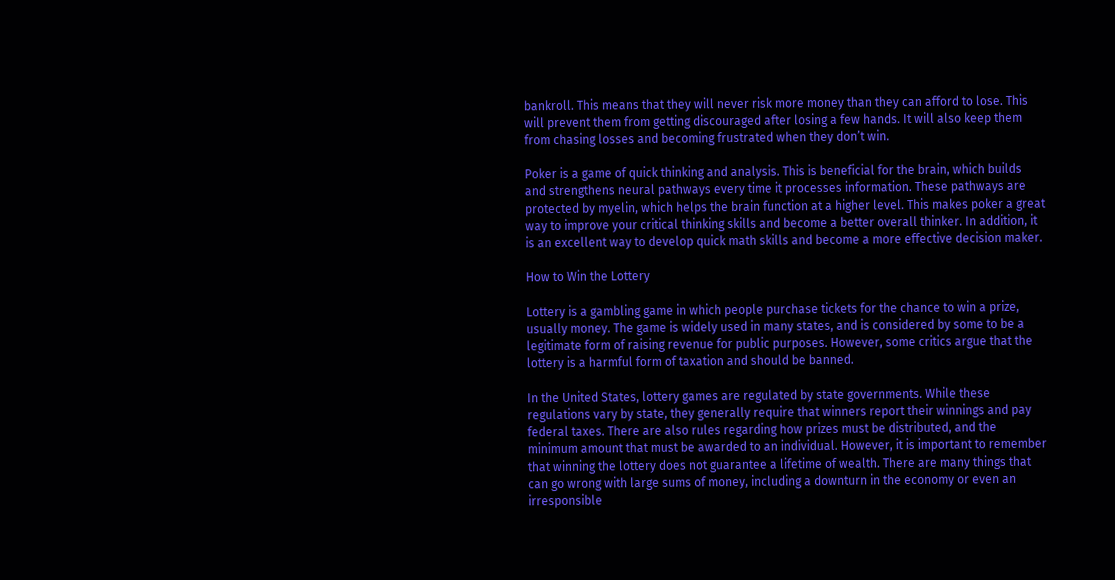bankroll. This means that they will never risk more money than they can afford to lose. This will prevent them from getting discouraged after losing a few hands. It will also keep them from chasing losses and becoming frustrated when they don’t win.

Poker is a game of quick thinking and analysis. This is beneficial for the brain, which builds and strengthens neural pathways every time it processes information. These pathways are protected by myelin, which helps the brain function at a higher level. This makes poker a great way to improve your critical thinking skills and become a better overall thinker. In addition, it is an excellent way to develop quick math skills and become a more effective decision maker.

How to Win the Lottery

Lottery is a gambling game in which people purchase tickets for the chance to win a prize, usually money. The game is widely used in many states, and is considered by some to be a legitimate form of raising revenue for public purposes. However, some critics argue that the lottery is a harmful form of taxation and should be banned.

In the United States, lottery games are regulated by state governments. While these regulations vary by state, they generally require that winners report their winnings and pay federal taxes. There are also rules regarding how prizes must be distributed, and the minimum amount that must be awarded to an individual. However, it is important to remember that winning the lottery does not guarantee a lifetime of wealth. There are many things that can go wrong with large sums of money, including a downturn in the economy or even an irresponsible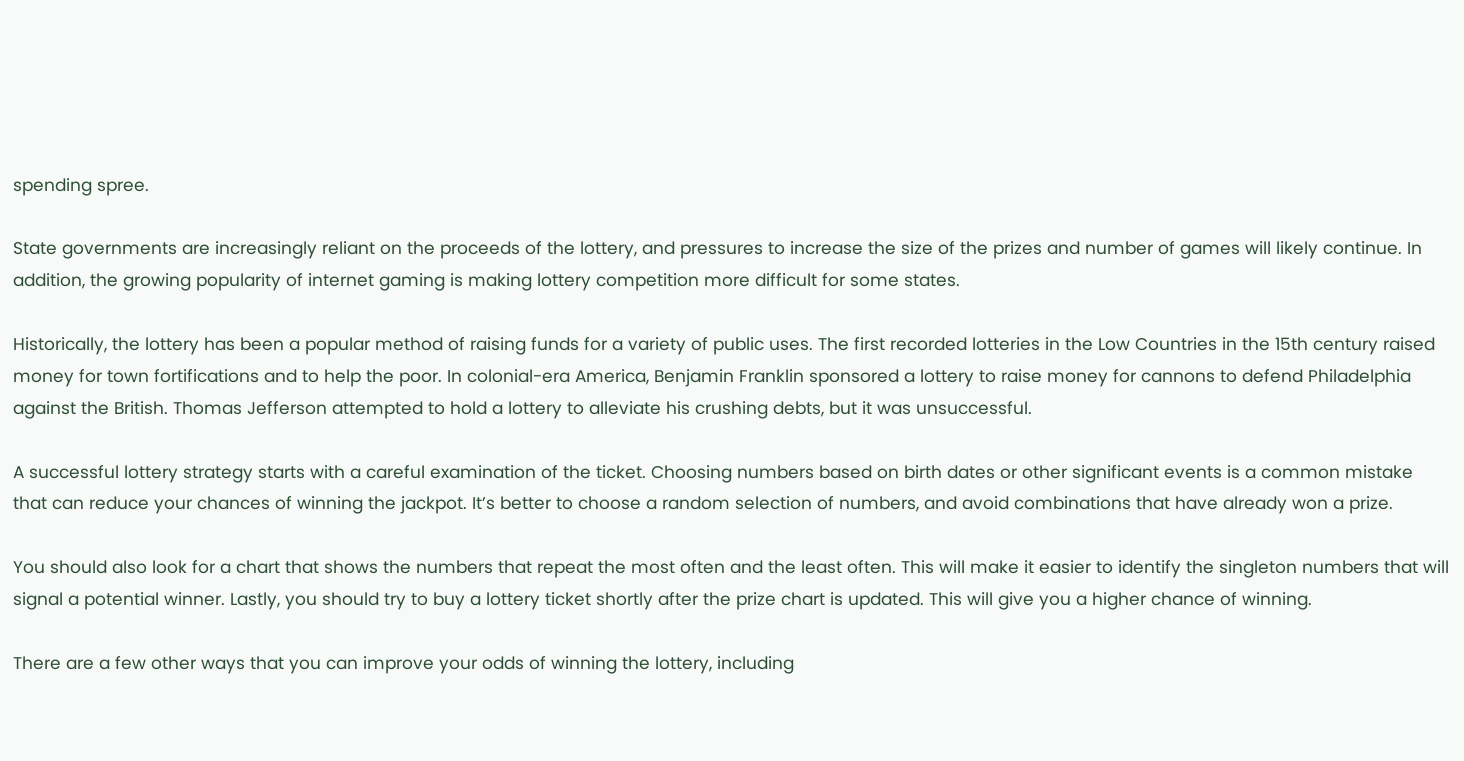spending spree.

State governments are increasingly reliant on the proceeds of the lottery, and pressures to increase the size of the prizes and number of games will likely continue. In addition, the growing popularity of internet gaming is making lottery competition more difficult for some states.

Historically, the lottery has been a popular method of raising funds for a variety of public uses. The first recorded lotteries in the Low Countries in the 15th century raised money for town fortifications and to help the poor. In colonial-era America, Benjamin Franklin sponsored a lottery to raise money for cannons to defend Philadelphia against the British. Thomas Jefferson attempted to hold a lottery to alleviate his crushing debts, but it was unsuccessful.

A successful lottery strategy starts with a careful examination of the ticket. Choosing numbers based on birth dates or other significant events is a common mistake that can reduce your chances of winning the jackpot. It’s better to choose a random selection of numbers, and avoid combinations that have already won a prize.

You should also look for a chart that shows the numbers that repeat the most often and the least often. This will make it easier to identify the singleton numbers that will signal a potential winner. Lastly, you should try to buy a lottery ticket shortly after the prize chart is updated. This will give you a higher chance of winning.

There are a few other ways that you can improve your odds of winning the lottery, including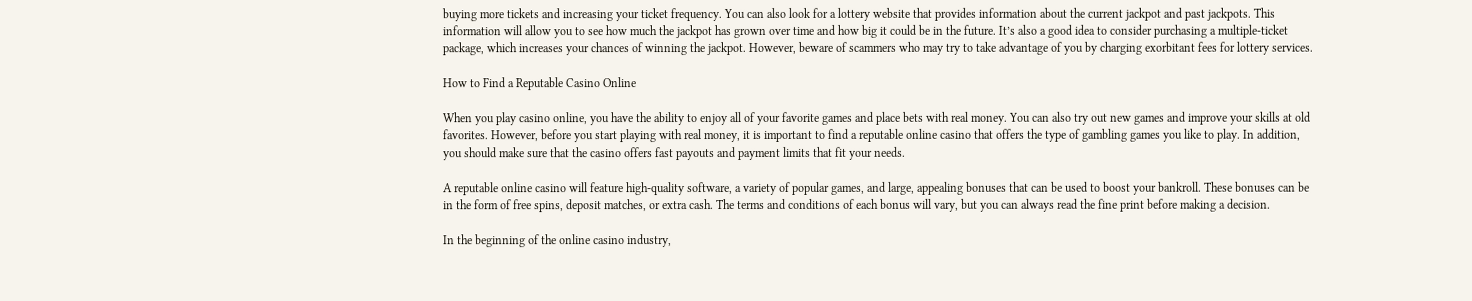buying more tickets and increasing your ticket frequency. You can also look for a lottery website that provides information about the current jackpot and past jackpots. This information will allow you to see how much the jackpot has grown over time and how big it could be in the future. It’s also a good idea to consider purchasing a multiple-ticket package, which increases your chances of winning the jackpot. However, beware of scammers who may try to take advantage of you by charging exorbitant fees for lottery services.

How to Find a Reputable Casino Online

When you play casino online, you have the ability to enjoy all of your favorite games and place bets with real money. You can also try out new games and improve your skills at old favorites. However, before you start playing with real money, it is important to find a reputable online casino that offers the type of gambling games you like to play. In addition, you should make sure that the casino offers fast payouts and payment limits that fit your needs.

A reputable online casino will feature high-quality software, a variety of popular games, and large, appealing bonuses that can be used to boost your bankroll. These bonuses can be in the form of free spins, deposit matches, or extra cash. The terms and conditions of each bonus will vary, but you can always read the fine print before making a decision.

In the beginning of the online casino industry,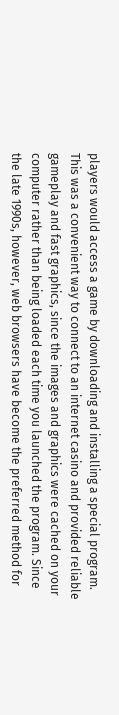players would access a game by downloading and installing a special program. This was a convenient way to connect to an internet casino and provided reliable gameplay and fast graphics, since the images and graphics were cached on your computer rather than being loaded each time you launched the program. Since the late 1990s, however, web browsers have become the preferred method for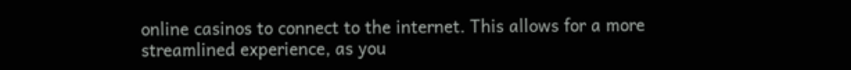online casinos to connect to the internet. This allows for a more streamlined experience, as you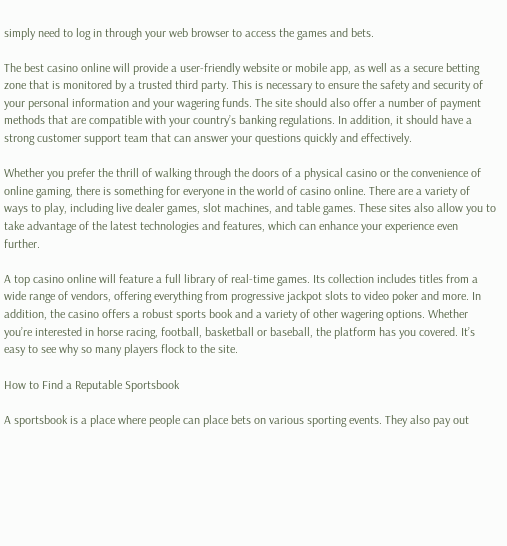simply need to log in through your web browser to access the games and bets.

The best casino online will provide a user-friendly website or mobile app, as well as a secure betting zone that is monitored by a trusted third party. This is necessary to ensure the safety and security of your personal information and your wagering funds. The site should also offer a number of payment methods that are compatible with your country’s banking regulations. In addition, it should have a strong customer support team that can answer your questions quickly and effectively.

Whether you prefer the thrill of walking through the doors of a physical casino or the convenience of online gaming, there is something for everyone in the world of casino online. There are a variety of ways to play, including live dealer games, slot machines, and table games. These sites also allow you to take advantage of the latest technologies and features, which can enhance your experience even further.

A top casino online will feature a full library of real-time games. Its collection includes titles from a wide range of vendors, offering everything from progressive jackpot slots to video poker and more. In addition, the casino offers a robust sports book and a variety of other wagering options. Whether you’re interested in horse racing, football, basketball or baseball, the platform has you covered. It’s easy to see why so many players flock to the site.

How to Find a Reputable Sportsbook

A sportsbook is a place where people can place bets on various sporting events. They also pay out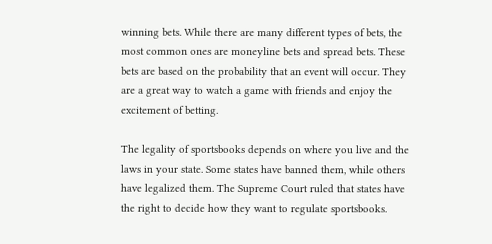winning bets. While there are many different types of bets, the most common ones are moneyline bets and spread bets. These bets are based on the probability that an event will occur. They are a great way to watch a game with friends and enjoy the excitement of betting.

The legality of sportsbooks depends on where you live and the laws in your state. Some states have banned them, while others have legalized them. The Supreme Court ruled that states have the right to decide how they want to regulate sportsbooks.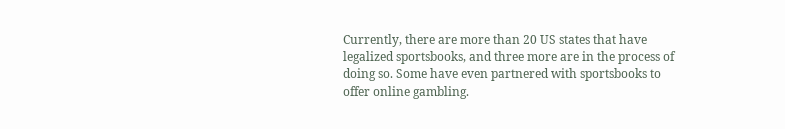Currently, there are more than 20 US states that have legalized sportsbooks, and three more are in the process of doing so. Some have even partnered with sportsbooks to offer online gambling.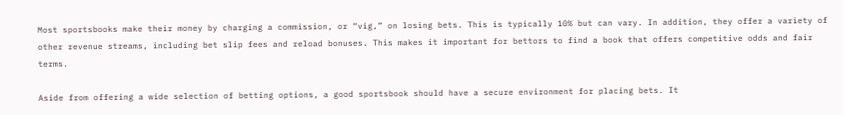Most sportsbooks make their money by charging a commission, or “vig,” on losing bets. This is typically 10% but can vary. In addition, they offer a variety of other revenue streams, including bet slip fees and reload bonuses. This makes it important for bettors to find a book that offers competitive odds and fair terms.

Aside from offering a wide selection of betting options, a good sportsbook should have a secure environment for placing bets. It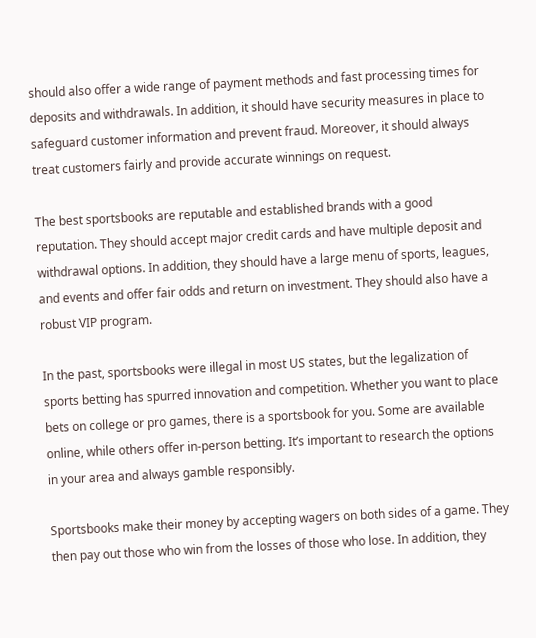should also offer a wide range of payment methods and fast processing times for deposits and withdrawals. In addition, it should have security measures in place to safeguard customer information and prevent fraud. Moreover, it should always treat customers fairly and provide accurate winnings on request.

The best sportsbooks are reputable and established brands with a good reputation. They should accept major credit cards and have multiple deposit and withdrawal options. In addition, they should have a large menu of sports, leagues, and events and offer fair odds and return on investment. They should also have a robust VIP program.

In the past, sportsbooks were illegal in most US states, but the legalization of sports betting has spurred innovation and competition. Whether you want to place bets on college or pro games, there is a sportsbook for you. Some are available online, while others offer in-person betting. It’s important to research the options in your area and always gamble responsibly.

Sportsbooks make their money by accepting wagers on both sides of a game. They then pay out those who win from the losses of those who lose. In addition, they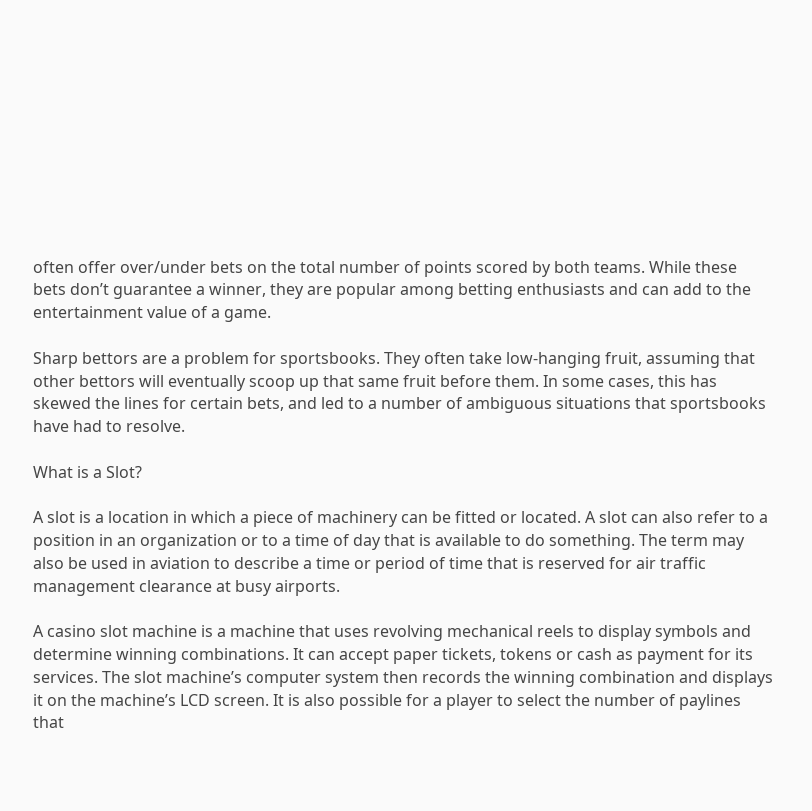often offer over/under bets on the total number of points scored by both teams. While these bets don’t guarantee a winner, they are popular among betting enthusiasts and can add to the entertainment value of a game.

Sharp bettors are a problem for sportsbooks. They often take low-hanging fruit, assuming that other bettors will eventually scoop up that same fruit before them. In some cases, this has skewed the lines for certain bets, and led to a number of ambiguous situations that sportsbooks have had to resolve.

What is a Slot?

A slot is a location in which a piece of machinery can be fitted or located. A slot can also refer to a position in an organization or to a time of day that is available to do something. The term may also be used in aviation to describe a time or period of time that is reserved for air traffic management clearance at busy airports.

A casino slot machine is a machine that uses revolving mechanical reels to display symbols and determine winning combinations. It can accept paper tickets, tokens or cash as payment for its services. The slot machine’s computer system then records the winning combination and displays it on the machine’s LCD screen. It is also possible for a player to select the number of paylines that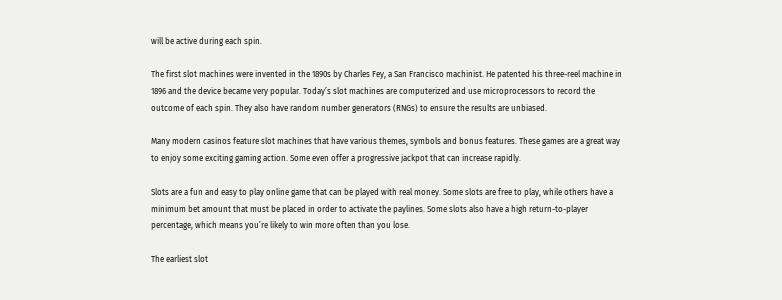will be active during each spin.

The first slot machines were invented in the 1890s by Charles Fey, a San Francisco machinist. He patented his three-reel machine in 1896 and the device became very popular. Today’s slot machines are computerized and use microprocessors to record the outcome of each spin. They also have random number generators (RNGs) to ensure the results are unbiased.

Many modern casinos feature slot machines that have various themes, symbols and bonus features. These games are a great way to enjoy some exciting gaming action. Some even offer a progressive jackpot that can increase rapidly.

Slots are a fun and easy to play online game that can be played with real money. Some slots are free to play, while others have a minimum bet amount that must be placed in order to activate the paylines. Some slots also have a high return-to-player percentage, which means you’re likely to win more often than you lose.

The earliest slot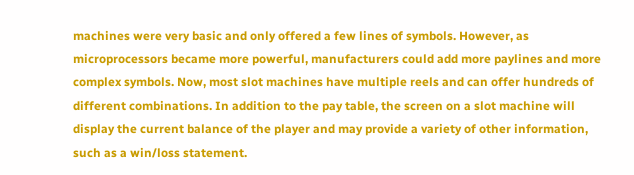machines were very basic and only offered a few lines of symbols. However, as microprocessors became more powerful, manufacturers could add more paylines and more complex symbols. Now, most slot machines have multiple reels and can offer hundreds of different combinations. In addition to the pay table, the screen on a slot machine will display the current balance of the player and may provide a variety of other information, such as a win/loss statement.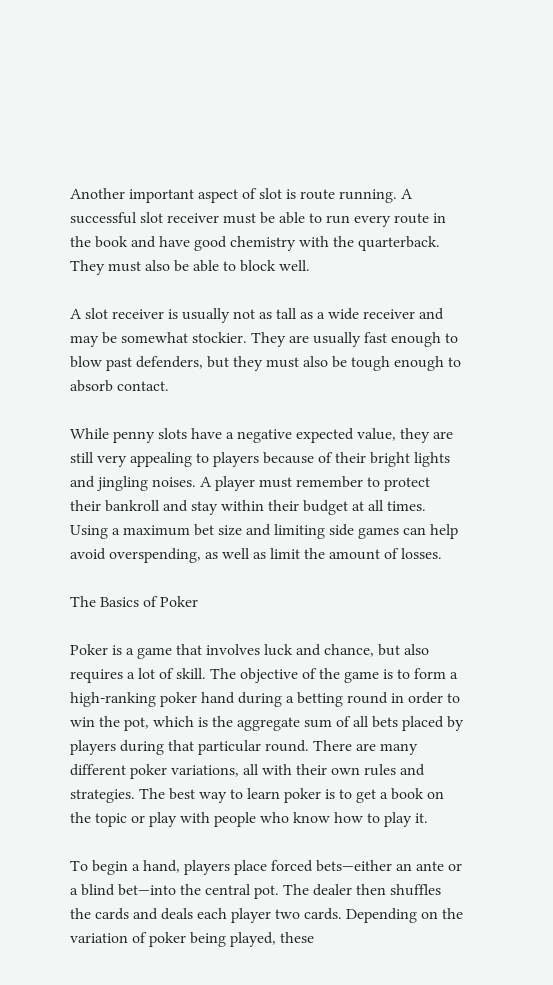Another important aspect of slot is route running. A successful slot receiver must be able to run every route in the book and have good chemistry with the quarterback. They must also be able to block well.

A slot receiver is usually not as tall as a wide receiver and may be somewhat stockier. They are usually fast enough to blow past defenders, but they must also be tough enough to absorb contact.

While penny slots have a negative expected value, they are still very appealing to players because of their bright lights and jingling noises. A player must remember to protect their bankroll and stay within their budget at all times. Using a maximum bet size and limiting side games can help avoid overspending, as well as limit the amount of losses.

The Basics of Poker

Poker is a game that involves luck and chance, but also requires a lot of skill. The objective of the game is to form a high-ranking poker hand during a betting round in order to win the pot, which is the aggregate sum of all bets placed by players during that particular round. There are many different poker variations, all with their own rules and strategies. The best way to learn poker is to get a book on the topic or play with people who know how to play it.

To begin a hand, players place forced bets—either an ante or a blind bet—into the central pot. The dealer then shuffles the cards and deals each player two cards. Depending on the variation of poker being played, these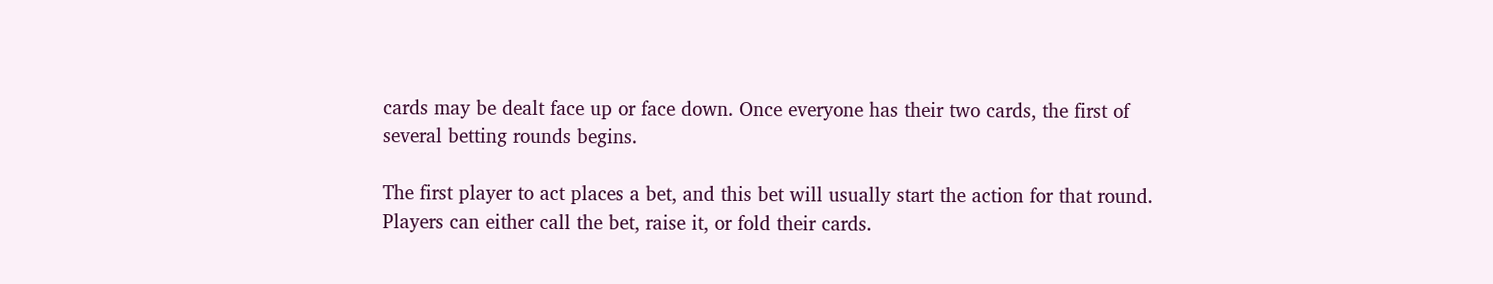cards may be dealt face up or face down. Once everyone has their two cards, the first of several betting rounds begins.

The first player to act places a bet, and this bet will usually start the action for that round. Players can either call the bet, raise it, or fold their cards.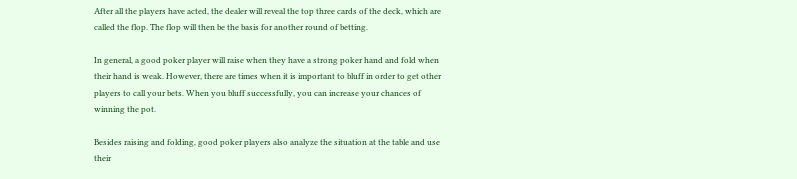After all the players have acted, the dealer will reveal the top three cards of the deck, which are called the flop. The flop will then be the basis for another round of betting.

In general, a good poker player will raise when they have a strong poker hand and fold when their hand is weak. However, there are times when it is important to bluff in order to get other players to call your bets. When you bluff successfully, you can increase your chances of winning the pot.

Besides raising and folding, good poker players also analyze the situation at the table and use their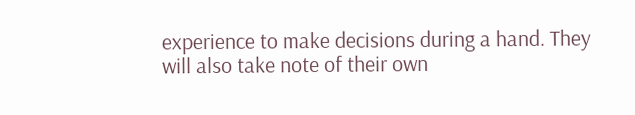experience to make decisions during a hand. They will also take note of their own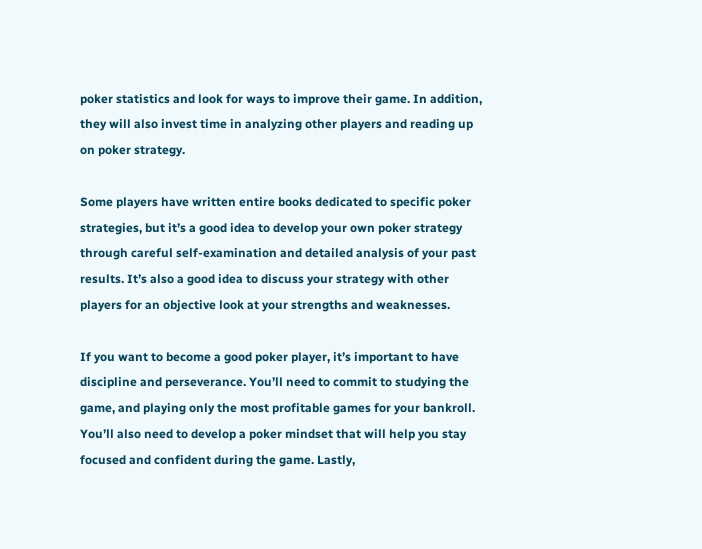poker statistics and look for ways to improve their game. In addition, they will also invest time in analyzing other players and reading up on poker strategy.

Some players have written entire books dedicated to specific poker strategies, but it’s a good idea to develop your own poker strategy through careful self-examination and detailed analysis of your past results. It’s also a good idea to discuss your strategy with other players for an objective look at your strengths and weaknesses.

If you want to become a good poker player, it’s important to have discipline and perseverance. You’ll need to commit to studying the game, and playing only the most profitable games for your bankroll. You’ll also need to develop a poker mindset that will help you stay focused and confident during the game. Lastly,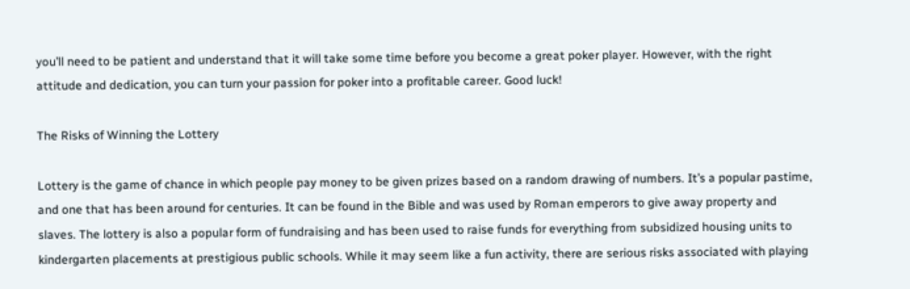you’ll need to be patient and understand that it will take some time before you become a great poker player. However, with the right attitude and dedication, you can turn your passion for poker into a profitable career. Good luck!

The Risks of Winning the Lottery

Lottery is the game of chance in which people pay money to be given prizes based on a random drawing of numbers. It’s a popular pastime, and one that has been around for centuries. It can be found in the Bible and was used by Roman emperors to give away property and slaves. The lottery is also a popular form of fundraising and has been used to raise funds for everything from subsidized housing units to kindergarten placements at prestigious public schools. While it may seem like a fun activity, there are serious risks associated with playing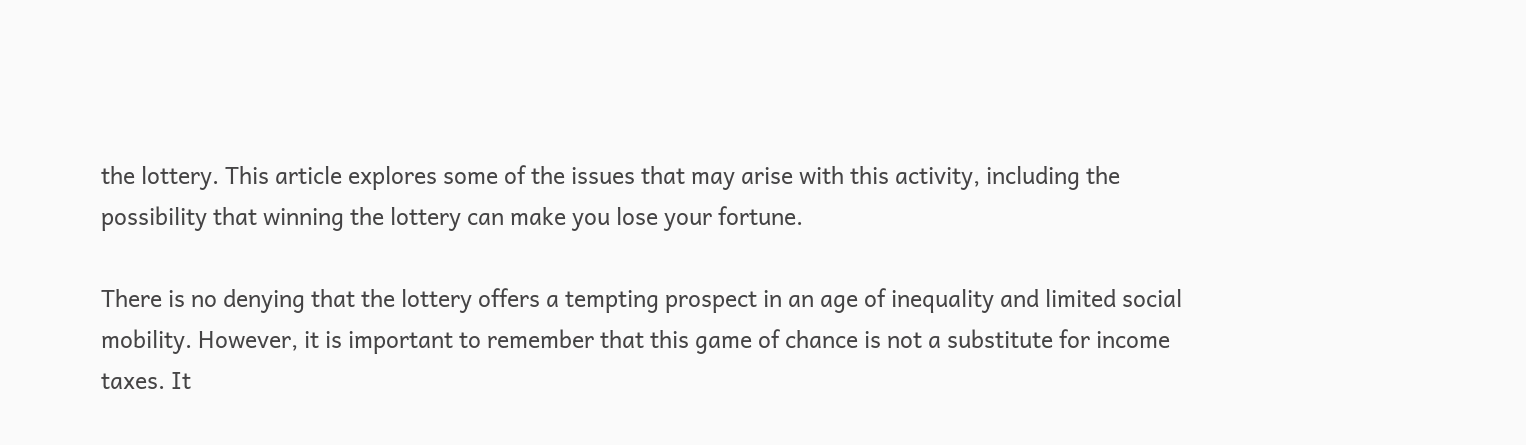the lottery. This article explores some of the issues that may arise with this activity, including the possibility that winning the lottery can make you lose your fortune.

There is no denying that the lottery offers a tempting prospect in an age of inequality and limited social mobility. However, it is important to remember that this game of chance is not a substitute for income taxes. It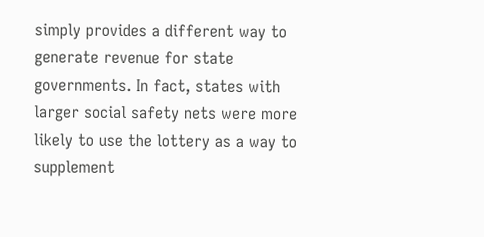simply provides a different way to generate revenue for state governments. In fact, states with larger social safety nets were more likely to use the lottery as a way to supplement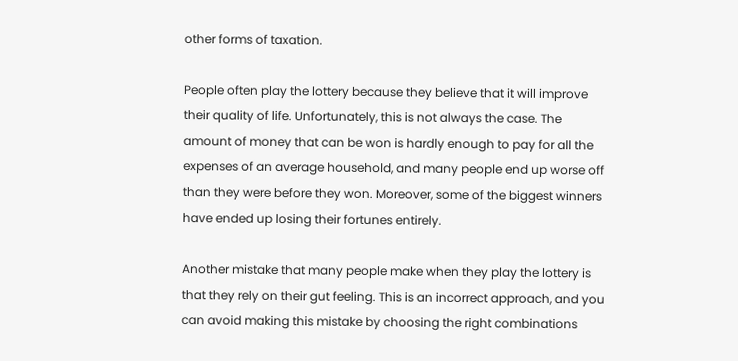other forms of taxation.

People often play the lottery because they believe that it will improve their quality of life. Unfortunately, this is not always the case. The amount of money that can be won is hardly enough to pay for all the expenses of an average household, and many people end up worse off than they were before they won. Moreover, some of the biggest winners have ended up losing their fortunes entirely.

Another mistake that many people make when they play the lottery is that they rely on their gut feeling. This is an incorrect approach, and you can avoid making this mistake by choosing the right combinations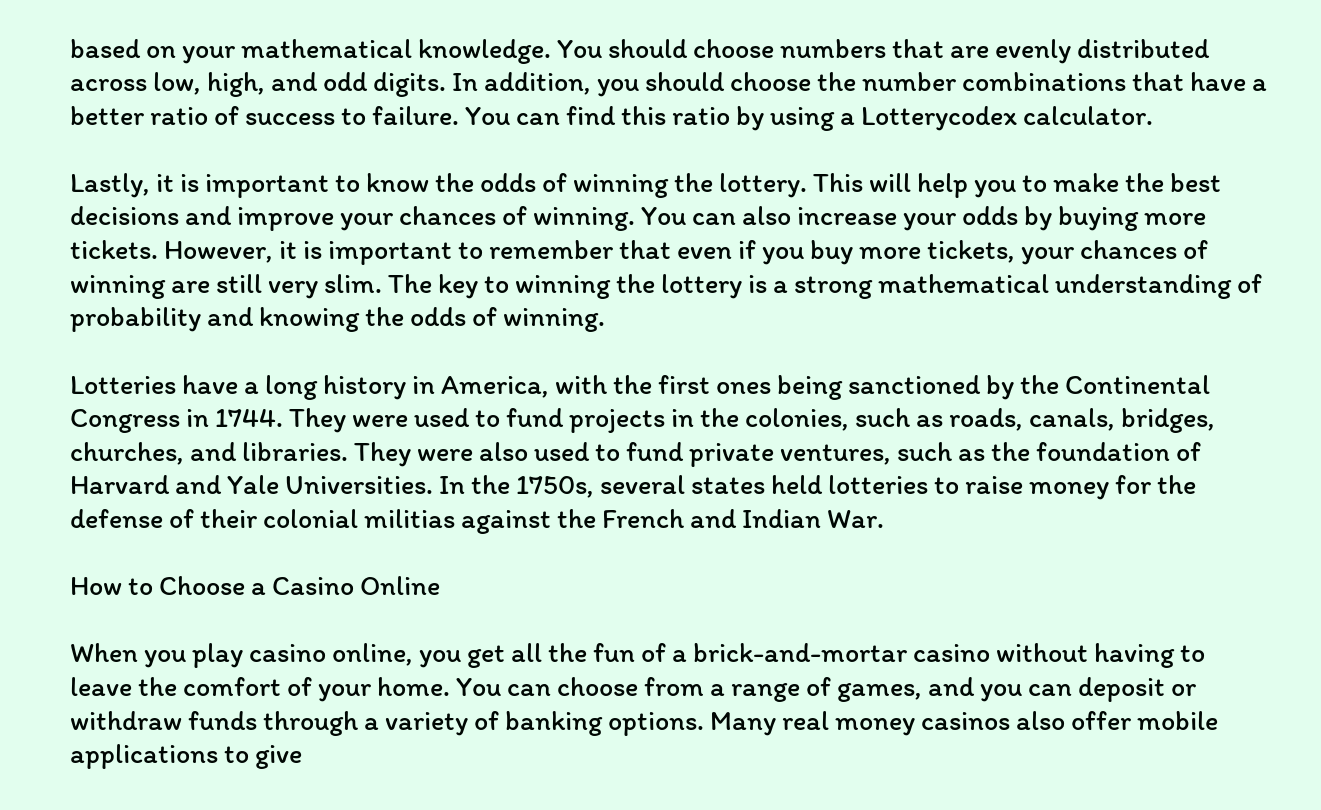based on your mathematical knowledge. You should choose numbers that are evenly distributed across low, high, and odd digits. In addition, you should choose the number combinations that have a better ratio of success to failure. You can find this ratio by using a Lotterycodex calculator.

Lastly, it is important to know the odds of winning the lottery. This will help you to make the best decisions and improve your chances of winning. You can also increase your odds by buying more tickets. However, it is important to remember that even if you buy more tickets, your chances of winning are still very slim. The key to winning the lottery is a strong mathematical understanding of probability and knowing the odds of winning.

Lotteries have a long history in America, with the first ones being sanctioned by the Continental Congress in 1744. They were used to fund projects in the colonies, such as roads, canals, bridges, churches, and libraries. They were also used to fund private ventures, such as the foundation of Harvard and Yale Universities. In the 1750s, several states held lotteries to raise money for the defense of their colonial militias against the French and Indian War.

How to Choose a Casino Online

When you play casino online, you get all the fun of a brick-and-mortar casino without having to leave the comfort of your home. You can choose from a range of games, and you can deposit or withdraw funds through a variety of banking options. Many real money casinos also offer mobile applications to give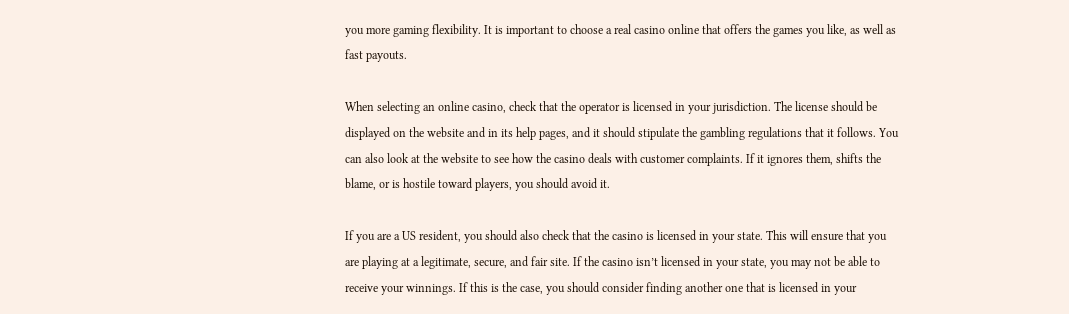you more gaming flexibility. It is important to choose a real casino online that offers the games you like, as well as fast payouts.

When selecting an online casino, check that the operator is licensed in your jurisdiction. The license should be displayed on the website and in its help pages, and it should stipulate the gambling regulations that it follows. You can also look at the website to see how the casino deals with customer complaints. If it ignores them, shifts the blame, or is hostile toward players, you should avoid it.

If you are a US resident, you should also check that the casino is licensed in your state. This will ensure that you are playing at a legitimate, secure, and fair site. If the casino isn’t licensed in your state, you may not be able to receive your winnings. If this is the case, you should consider finding another one that is licensed in your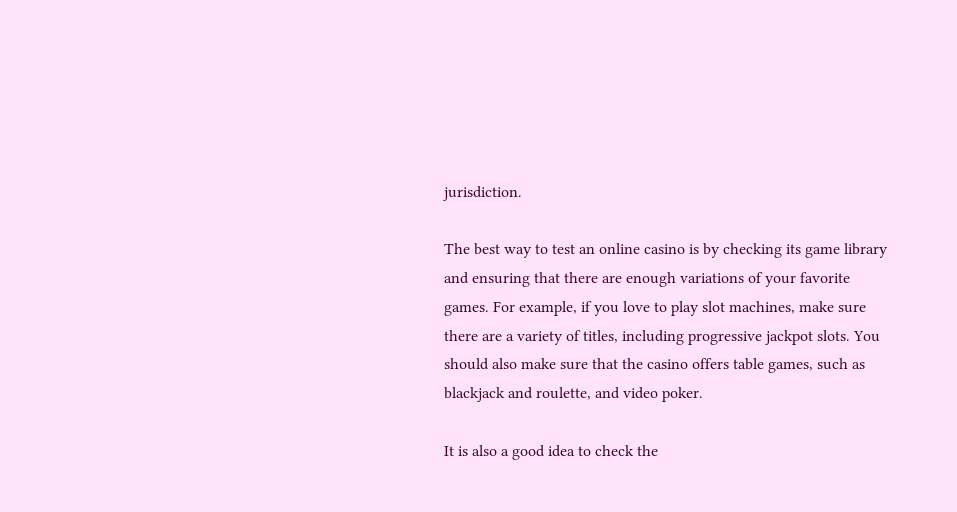jurisdiction.

The best way to test an online casino is by checking its game library and ensuring that there are enough variations of your favorite games. For example, if you love to play slot machines, make sure there are a variety of titles, including progressive jackpot slots. You should also make sure that the casino offers table games, such as blackjack and roulette, and video poker.

It is also a good idea to check the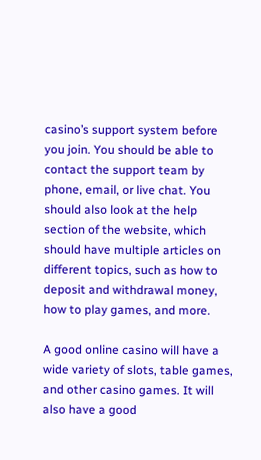casino’s support system before you join. You should be able to contact the support team by phone, email, or live chat. You should also look at the help section of the website, which should have multiple articles on different topics, such as how to deposit and withdrawal money, how to play games, and more.

A good online casino will have a wide variety of slots, table games, and other casino games. It will also have a good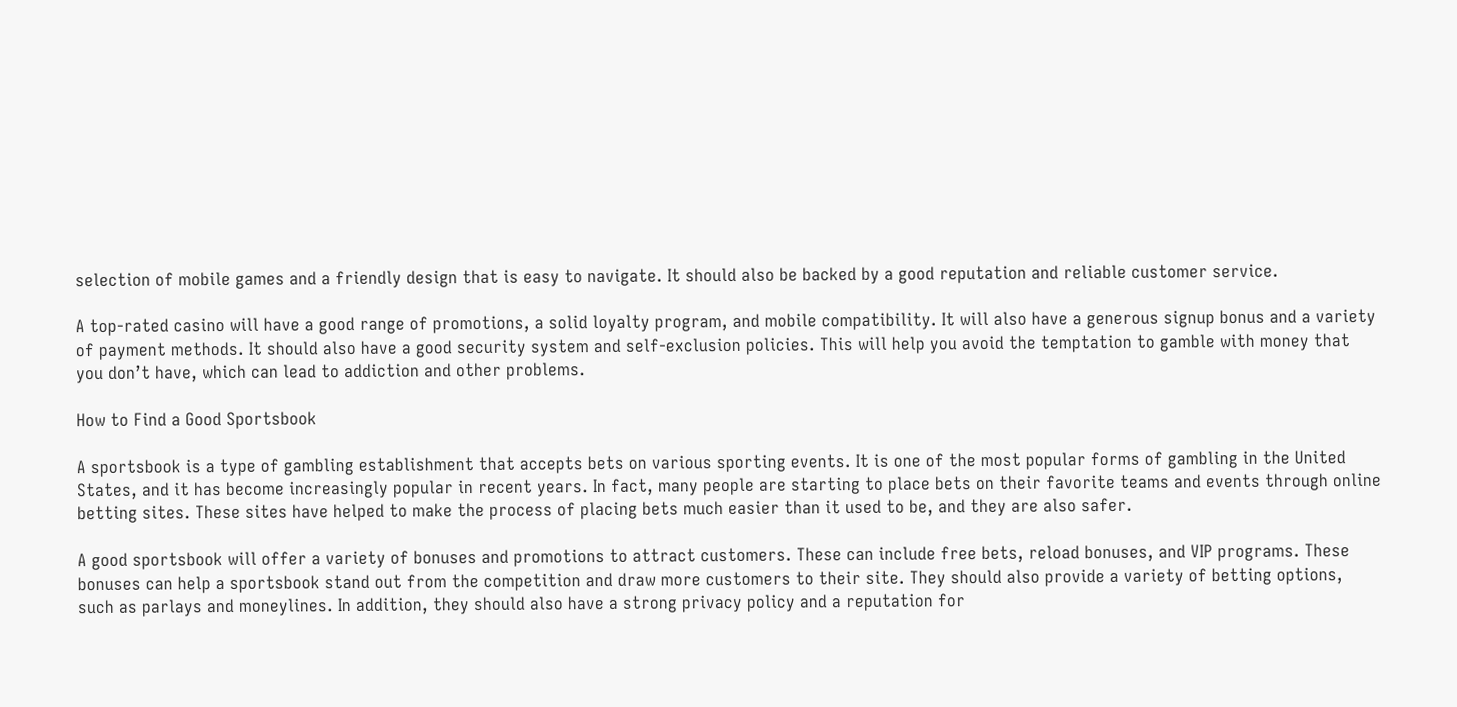selection of mobile games and a friendly design that is easy to navigate. It should also be backed by a good reputation and reliable customer service.

A top-rated casino will have a good range of promotions, a solid loyalty program, and mobile compatibility. It will also have a generous signup bonus and a variety of payment methods. It should also have a good security system and self-exclusion policies. This will help you avoid the temptation to gamble with money that you don’t have, which can lead to addiction and other problems.

How to Find a Good Sportsbook

A sportsbook is a type of gambling establishment that accepts bets on various sporting events. It is one of the most popular forms of gambling in the United States, and it has become increasingly popular in recent years. In fact, many people are starting to place bets on their favorite teams and events through online betting sites. These sites have helped to make the process of placing bets much easier than it used to be, and they are also safer.

A good sportsbook will offer a variety of bonuses and promotions to attract customers. These can include free bets, reload bonuses, and VIP programs. These bonuses can help a sportsbook stand out from the competition and draw more customers to their site. They should also provide a variety of betting options, such as parlays and moneylines. In addition, they should also have a strong privacy policy and a reputation for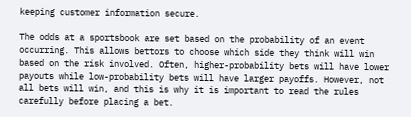keeping customer information secure.

The odds at a sportsbook are set based on the probability of an event occurring. This allows bettors to choose which side they think will win based on the risk involved. Often, higher-probability bets will have lower payouts while low-probability bets will have larger payoffs. However, not all bets will win, and this is why it is important to read the rules carefully before placing a bet.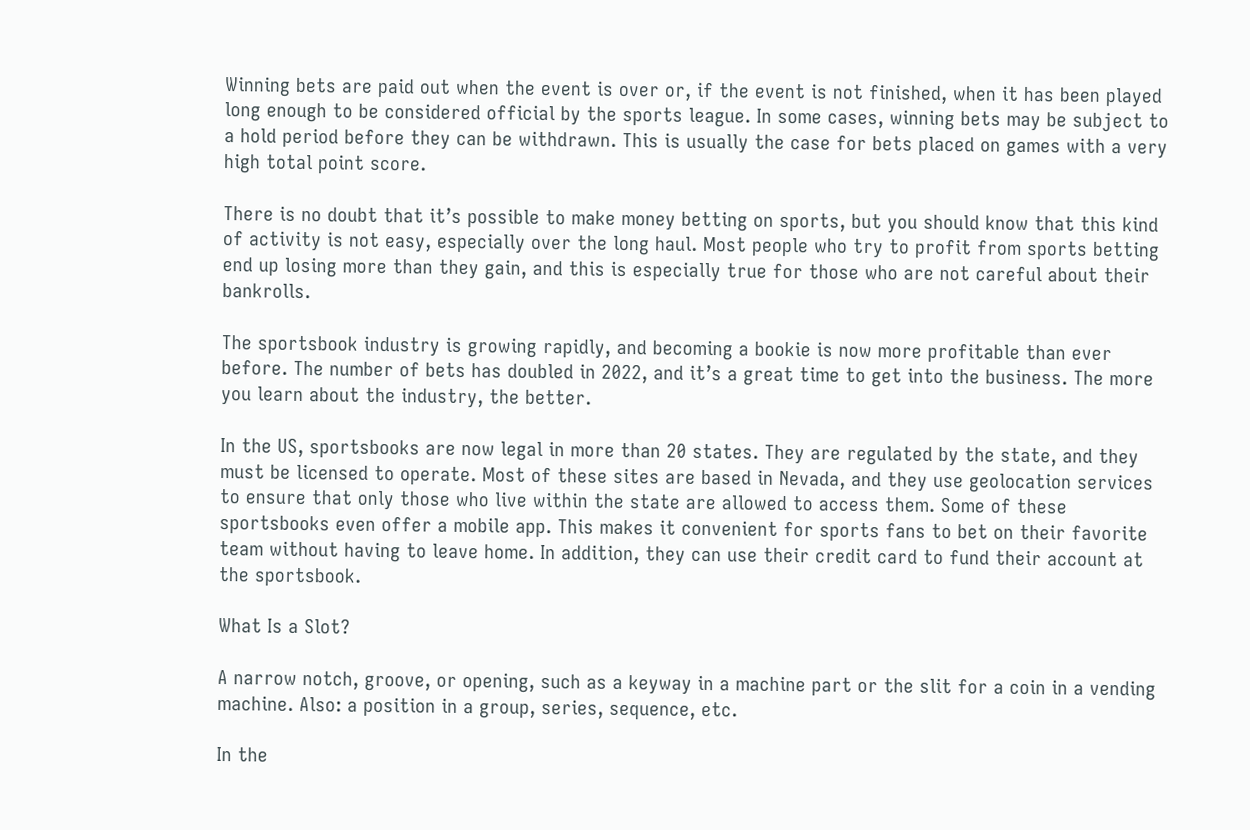Winning bets are paid out when the event is over or, if the event is not finished, when it has been played long enough to be considered official by the sports league. In some cases, winning bets may be subject to a hold period before they can be withdrawn. This is usually the case for bets placed on games with a very high total point score.

There is no doubt that it’s possible to make money betting on sports, but you should know that this kind of activity is not easy, especially over the long haul. Most people who try to profit from sports betting end up losing more than they gain, and this is especially true for those who are not careful about their bankrolls.

The sportsbook industry is growing rapidly, and becoming a bookie is now more profitable than ever before. The number of bets has doubled in 2022, and it’s a great time to get into the business. The more you learn about the industry, the better.

In the US, sportsbooks are now legal in more than 20 states. They are regulated by the state, and they must be licensed to operate. Most of these sites are based in Nevada, and they use geolocation services to ensure that only those who live within the state are allowed to access them. Some of these sportsbooks even offer a mobile app. This makes it convenient for sports fans to bet on their favorite team without having to leave home. In addition, they can use their credit card to fund their account at the sportsbook.

What Is a Slot?

A narrow notch, groove, or opening, such as a keyway in a machine part or the slit for a coin in a vending machine. Also: a position in a group, series, sequence, etc.

In the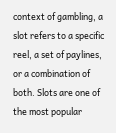context of gambling, a slot refers to a specific reel, a set of paylines, or a combination of both. Slots are one of the most popular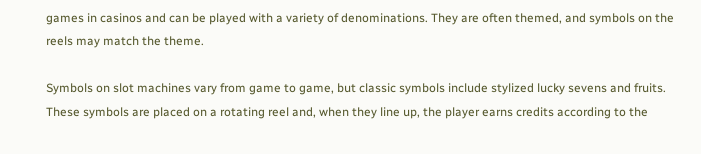games in casinos and can be played with a variety of denominations. They are often themed, and symbols on the reels may match the theme.

Symbols on slot machines vary from game to game, but classic symbols include stylized lucky sevens and fruits. These symbols are placed on a rotating reel and, when they line up, the player earns credits according to the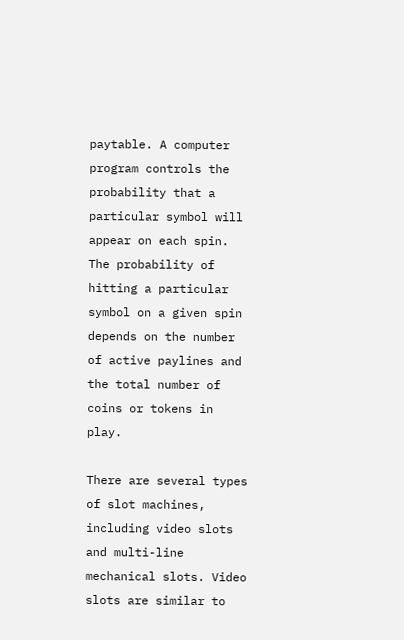paytable. A computer program controls the probability that a particular symbol will appear on each spin. The probability of hitting a particular symbol on a given spin depends on the number of active paylines and the total number of coins or tokens in play.

There are several types of slot machines, including video slots and multi-line mechanical slots. Video slots are similar to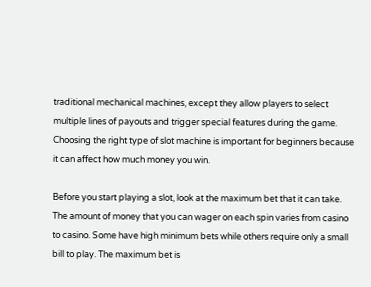traditional mechanical machines, except they allow players to select multiple lines of payouts and trigger special features during the game. Choosing the right type of slot machine is important for beginners because it can affect how much money you win.

Before you start playing a slot, look at the maximum bet that it can take. The amount of money that you can wager on each spin varies from casino to casino. Some have high minimum bets while others require only a small bill to play. The maximum bet is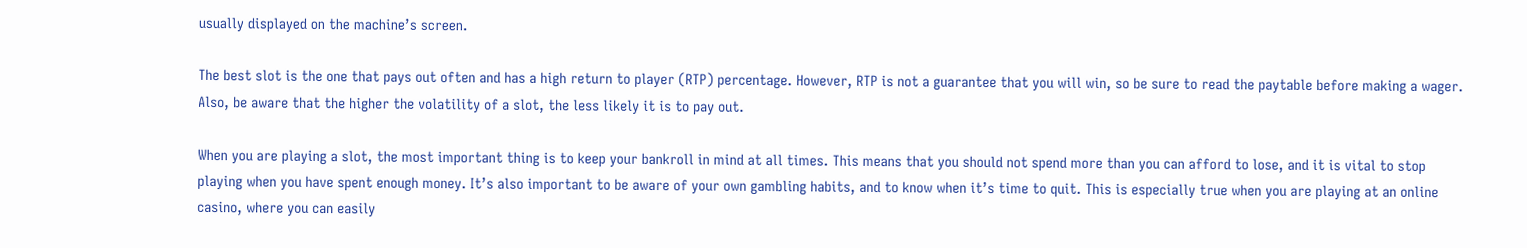usually displayed on the machine’s screen.

The best slot is the one that pays out often and has a high return to player (RTP) percentage. However, RTP is not a guarantee that you will win, so be sure to read the paytable before making a wager. Also, be aware that the higher the volatility of a slot, the less likely it is to pay out.

When you are playing a slot, the most important thing is to keep your bankroll in mind at all times. This means that you should not spend more than you can afford to lose, and it is vital to stop playing when you have spent enough money. It’s also important to be aware of your own gambling habits, and to know when it’s time to quit. This is especially true when you are playing at an online casino, where you can easily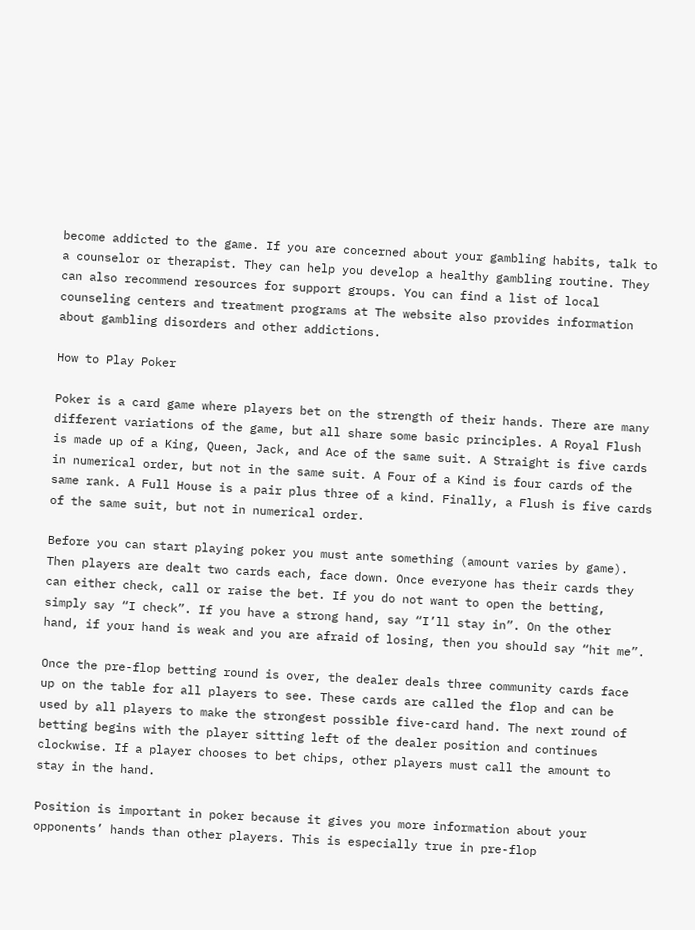become addicted to the game. If you are concerned about your gambling habits, talk to a counselor or therapist. They can help you develop a healthy gambling routine. They can also recommend resources for support groups. You can find a list of local counseling centers and treatment programs at The website also provides information about gambling disorders and other addictions.

How to Play Poker

Poker is a card game where players bet on the strength of their hands. There are many different variations of the game, but all share some basic principles. A Royal Flush is made up of a King, Queen, Jack, and Ace of the same suit. A Straight is five cards in numerical order, but not in the same suit. A Four of a Kind is four cards of the same rank. A Full House is a pair plus three of a kind. Finally, a Flush is five cards of the same suit, but not in numerical order.

Before you can start playing poker you must ante something (amount varies by game). Then players are dealt two cards each, face down. Once everyone has their cards they can either check, call or raise the bet. If you do not want to open the betting, simply say “I check”. If you have a strong hand, say “I’ll stay in”. On the other hand, if your hand is weak and you are afraid of losing, then you should say “hit me”.

Once the pre-flop betting round is over, the dealer deals three community cards face up on the table for all players to see. These cards are called the flop and can be used by all players to make the strongest possible five-card hand. The next round of betting begins with the player sitting left of the dealer position and continues clockwise. If a player chooses to bet chips, other players must call the amount to stay in the hand.

Position is important in poker because it gives you more information about your opponents’ hands than other players. This is especially true in pre-flop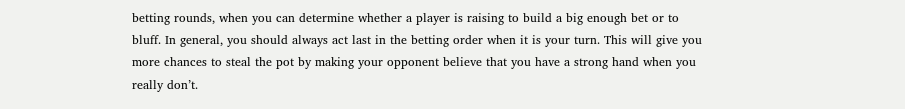betting rounds, when you can determine whether a player is raising to build a big enough bet or to bluff. In general, you should always act last in the betting order when it is your turn. This will give you more chances to steal the pot by making your opponent believe that you have a strong hand when you really don’t.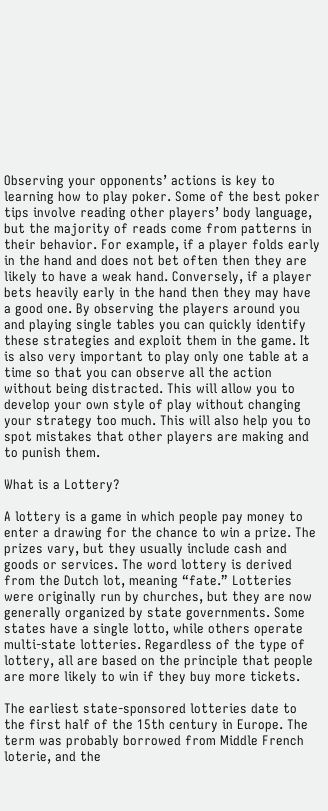Observing your opponents’ actions is key to learning how to play poker. Some of the best poker tips involve reading other players’ body language, but the majority of reads come from patterns in their behavior. For example, if a player folds early in the hand and does not bet often then they are likely to have a weak hand. Conversely, if a player bets heavily early in the hand then they may have a good one. By observing the players around you and playing single tables you can quickly identify these strategies and exploit them in the game. It is also very important to play only one table at a time so that you can observe all the action without being distracted. This will allow you to develop your own style of play without changing your strategy too much. This will also help you to spot mistakes that other players are making and to punish them.

What is a Lottery?

A lottery is a game in which people pay money to enter a drawing for the chance to win a prize. The prizes vary, but they usually include cash and goods or services. The word lottery is derived from the Dutch lot, meaning “fate.” Lotteries were originally run by churches, but they are now generally organized by state governments. Some states have a single lotto, while others operate multi-state lotteries. Regardless of the type of lottery, all are based on the principle that people are more likely to win if they buy more tickets.

The earliest state-sponsored lotteries date to the first half of the 15th century in Europe. The term was probably borrowed from Middle French loterie, and the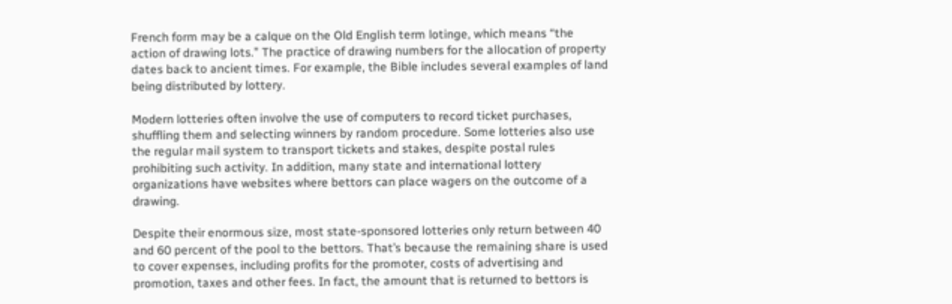French form may be a calque on the Old English term lotinge, which means “the action of drawing lots.” The practice of drawing numbers for the allocation of property dates back to ancient times. For example, the Bible includes several examples of land being distributed by lottery.

Modern lotteries often involve the use of computers to record ticket purchases, shuffling them and selecting winners by random procedure. Some lotteries also use the regular mail system to transport tickets and stakes, despite postal rules prohibiting such activity. In addition, many state and international lottery organizations have websites where bettors can place wagers on the outcome of a drawing.

Despite their enormous size, most state-sponsored lotteries only return between 40 and 60 percent of the pool to the bettors. That’s because the remaining share is used to cover expenses, including profits for the promoter, costs of advertising and promotion, taxes and other fees. In fact, the amount that is returned to bettors is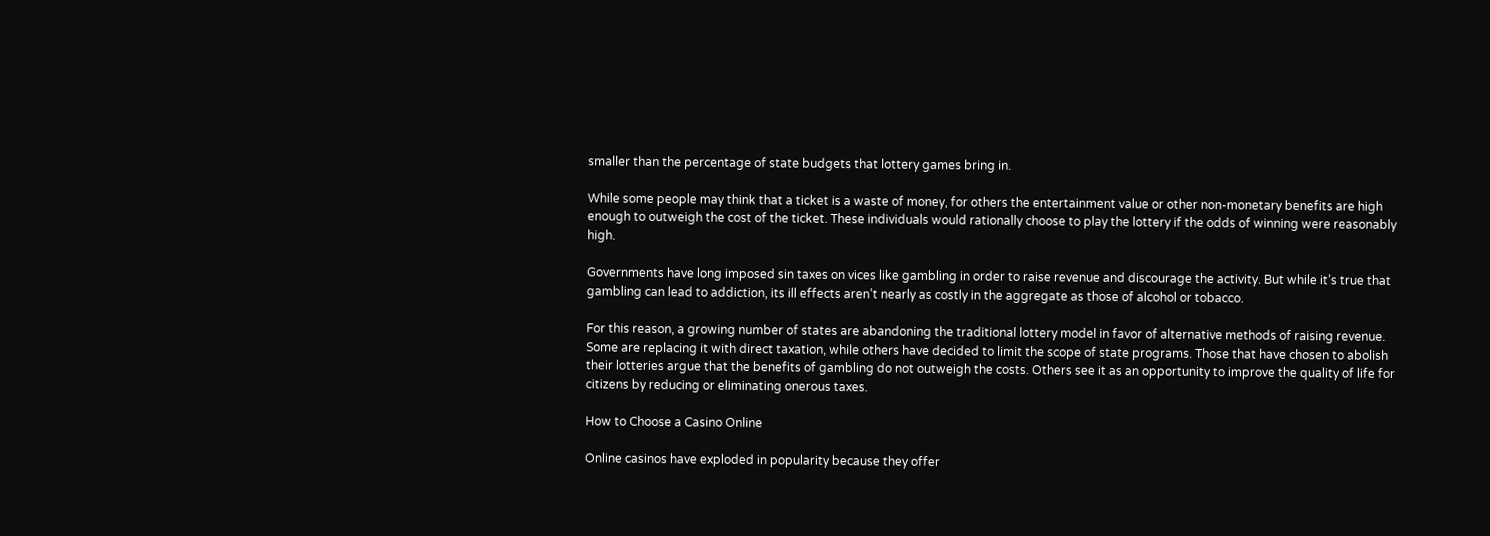smaller than the percentage of state budgets that lottery games bring in.

While some people may think that a ticket is a waste of money, for others the entertainment value or other non-monetary benefits are high enough to outweigh the cost of the ticket. These individuals would rationally choose to play the lottery if the odds of winning were reasonably high.

Governments have long imposed sin taxes on vices like gambling in order to raise revenue and discourage the activity. But while it’s true that gambling can lead to addiction, its ill effects aren’t nearly as costly in the aggregate as those of alcohol or tobacco.

For this reason, a growing number of states are abandoning the traditional lottery model in favor of alternative methods of raising revenue. Some are replacing it with direct taxation, while others have decided to limit the scope of state programs. Those that have chosen to abolish their lotteries argue that the benefits of gambling do not outweigh the costs. Others see it as an opportunity to improve the quality of life for citizens by reducing or eliminating onerous taxes.

How to Choose a Casino Online

Online casinos have exploded in popularity because they offer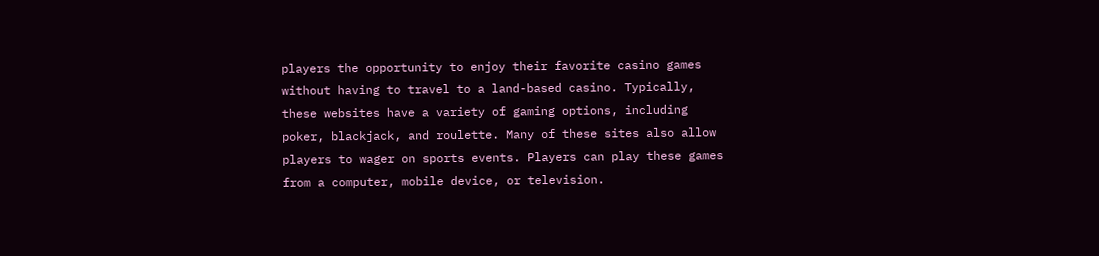players the opportunity to enjoy their favorite casino games without having to travel to a land-based casino. Typically, these websites have a variety of gaming options, including poker, blackjack, and roulette. Many of these sites also allow players to wager on sports events. Players can play these games from a computer, mobile device, or television.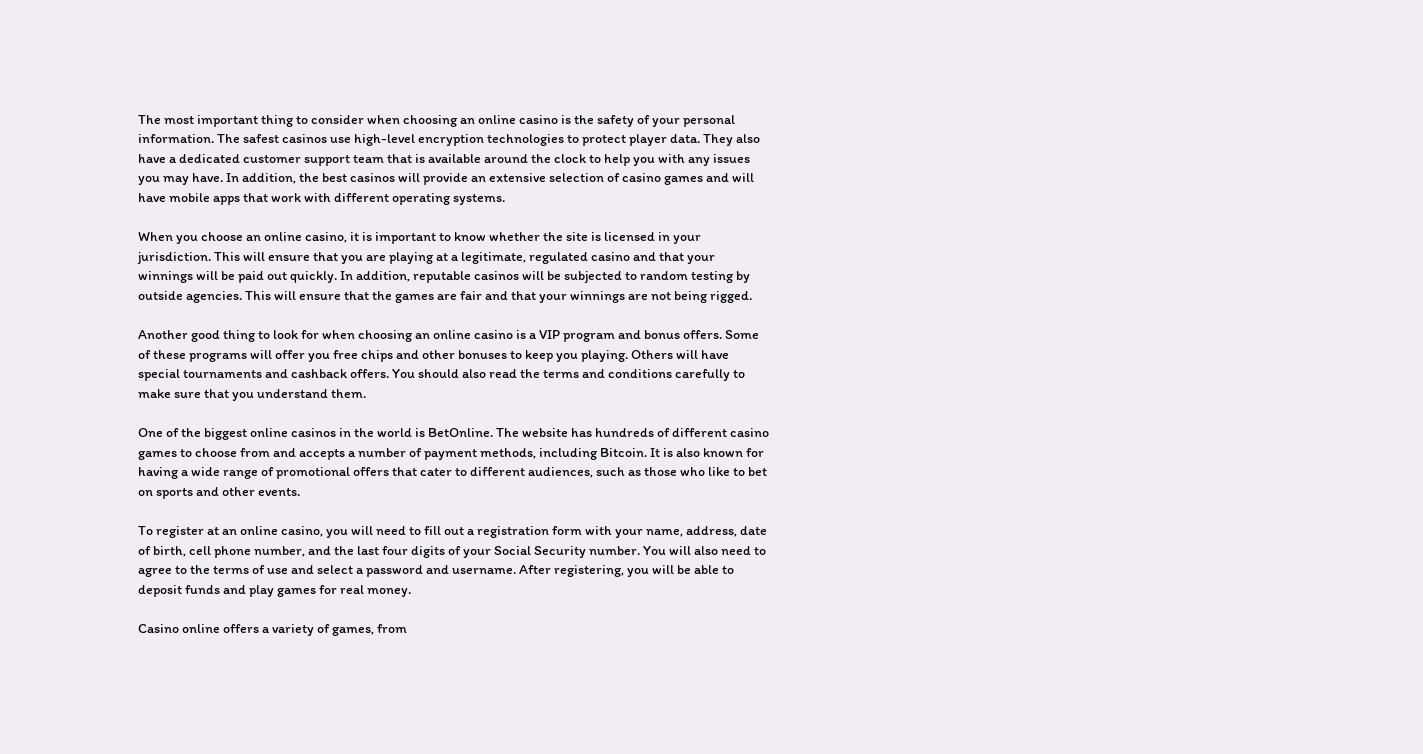The most important thing to consider when choosing an online casino is the safety of your personal information. The safest casinos use high-level encryption technologies to protect player data. They also have a dedicated customer support team that is available around the clock to help you with any issues you may have. In addition, the best casinos will provide an extensive selection of casino games and will have mobile apps that work with different operating systems.

When you choose an online casino, it is important to know whether the site is licensed in your jurisdiction. This will ensure that you are playing at a legitimate, regulated casino and that your winnings will be paid out quickly. In addition, reputable casinos will be subjected to random testing by outside agencies. This will ensure that the games are fair and that your winnings are not being rigged.

Another good thing to look for when choosing an online casino is a VIP program and bonus offers. Some of these programs will offer you free chips and other bonuses to keep you playing. Others will have special tournaments and cashback offers. You should also read the terms and conditions carefully to make sure that you understand them.

One of the biggest online casinos in the world is BetOnline. The website has hundreds of different casino games to choose from and accepts a number of payment methods, including Bitcoin. It is also known for having a wide range of promotional offers that cater to different audiences, such as those who like to bet on sports and other events.

To register at an online casino, you will need to fill out a registration form with your name, address, date of birth, cell phone number, and the last four digits of your Social Security number. You will also need to agree to the terms of use and select a password and username. After registering, you will be able to deposit funds and play games for real money.

Casino online offers a variety of games, from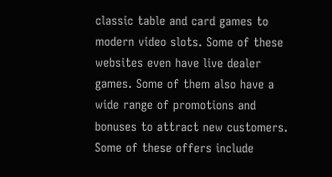classic table and card games to modern video slots. Some of these websites even have live dealer games. Some of them also have a wide range of promotions and bonuses to attract new customers. Some of these offers include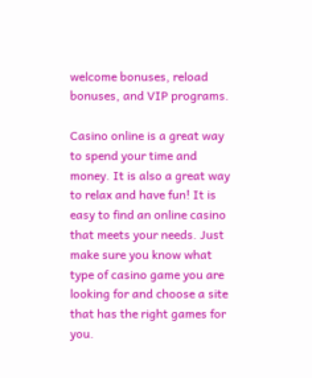welcome bonuses, reload bonuses, and VIP programs.

Casino online is a great way to spend your time and money. It is also a great way to relax and have fun! It is easy to find an online casino that meets your needs. Just make sure you know what type of casino game you are looking for and choose a site that has the right games for you.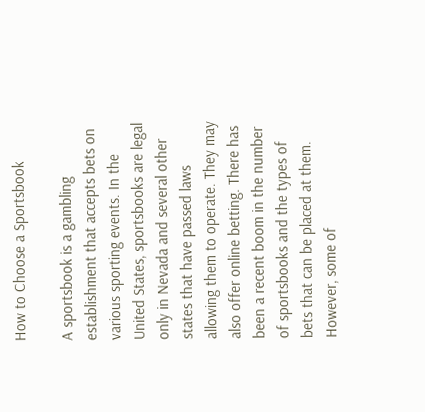How to Choose a Sportsbook

A sportsbook is a gambling establishment that accepts bets on various sporting events. In the United States, sportsbooks are legal only in Nevada and several other states that have passed laws allowing them to operate. They may also offer online betting. There has been a recent boom in the number of sportsbooks and the types of bets that can be placed at them. However, some of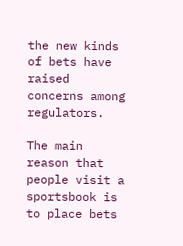the new kinds of bets have raised concerns among regulators.

The main reason that people visit a sportsbook is to place bets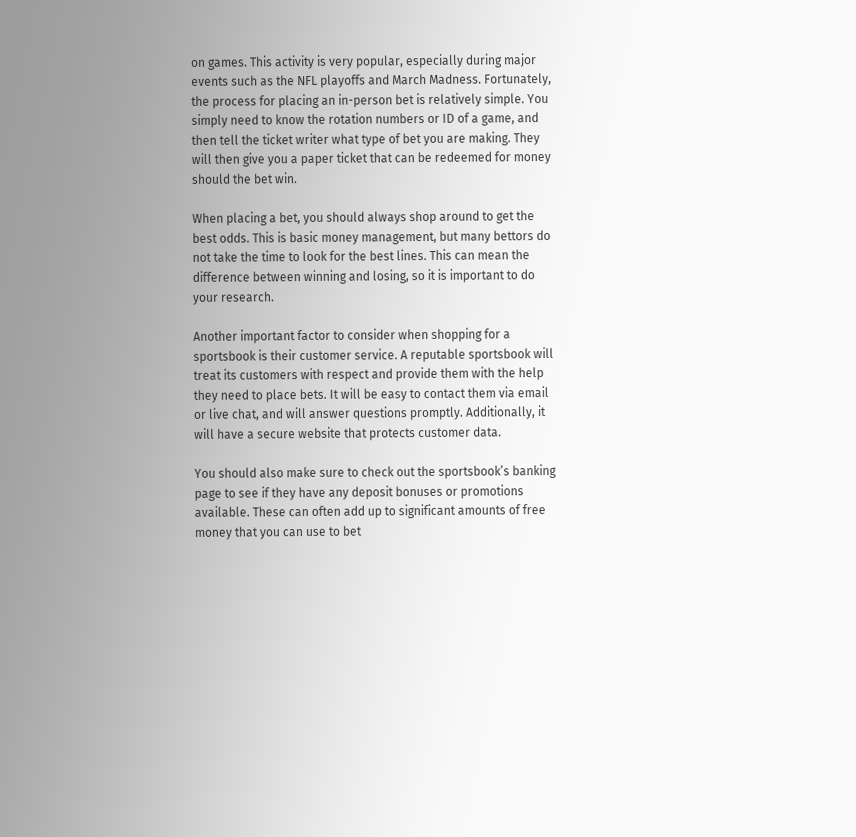on games. This activity is very popular, especially during major events such as the NFL playoffs and March Madness. Fortunately, the process for placing an in-person bet is relatively simple. You simply need to know the rotation numbers or ID of a game, and then tell the ticket writer what type of bet you are making. They will then give you a paper ticket that can be redeemed for money should the bet win.

When placing a bet, you should always shop around to get the best odds. This is basic money management, but many bettors do not take the time to look for the best lines. This can mean the difference between winning and losing, so it is important to do your research.

Another important factor to consider when shopping for a sportsbook is their customer service. A reputable sportsbook will treat its customers with respect and provide them with the help they need to place bets. It will be easy to contact them via email or live chat, and will answer questions promptly. Additionally, it will have a secure website that protects customer data.

You should also make sure to check out the sportsbook’s banking page to see if they have any deposit bonuses or promotions available. These can often add up to significant amounts of free money that you can use to bet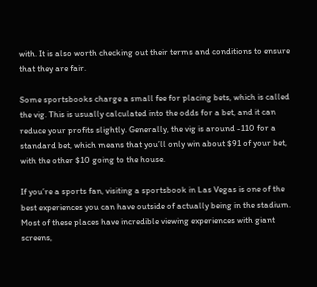with. It is also worth checking out their terms and conditions to ensure that they are fair.

Some sportsbooks charge a small fee for placing bets, which is called the vig. This is usually calculated into the odds for a bet, and it can reduce your profits slightly. Generally, the vig is around -110 for a standard bet, which means that you’ll only win about $91 of your bet, with the other $10 going to the house.

If you’re a sports fan, visiting a sportsbook in Las Vegas is one of the best experiences you can have outside of actually being in the stadium. Most of these places have incredible viewing experiences with giant screens,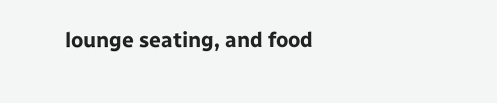lounge seating, and food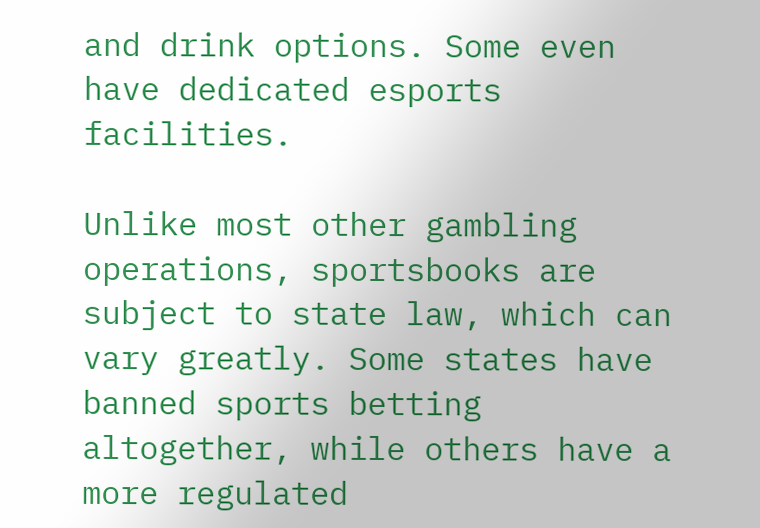and drink options. Some even have dedicated esports facilities.

Unlike most other gambling operations, sportsbooks are subject to state law, which can vary greatly. Some states have banned sports betting altogether, while others have a more regulated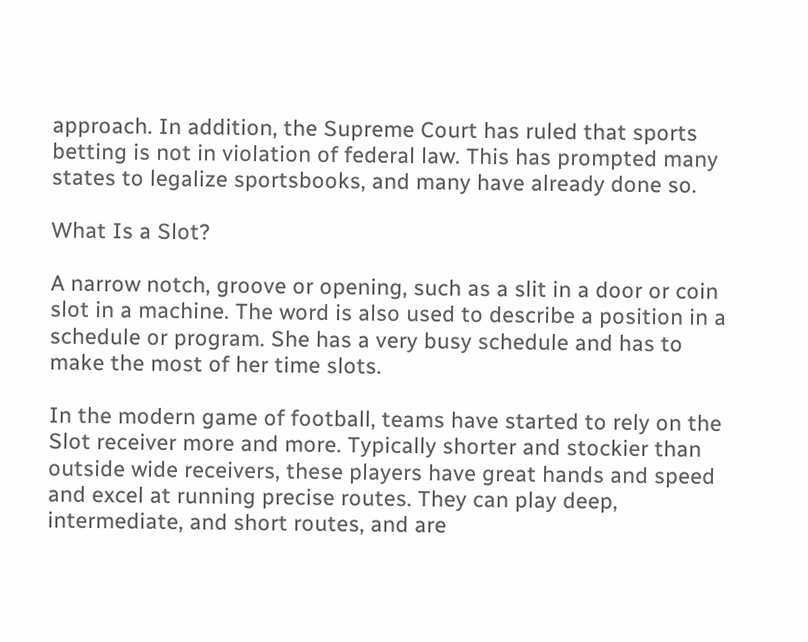approach. In addition, the Supreme Court has ruled that sports betting is not in violation of federal law. This has prompted many states to legalize sportsbooks, and many have already done so.

What Is a Slot?

A narrow notch, groove or opening, such as a slit in a door or coin slot in a machine. The word is also used to describe a position in a schedule or program. She has a very busy schedule and has to make the most of her time slots.

In the modern game of football, teams have started to rely on the Slot receiver more and more. Typically shorter and stockier than outside wide receivers, these players have great hands and speed and excel at running precise routes. They can play deep, intermediate, and short routes, and are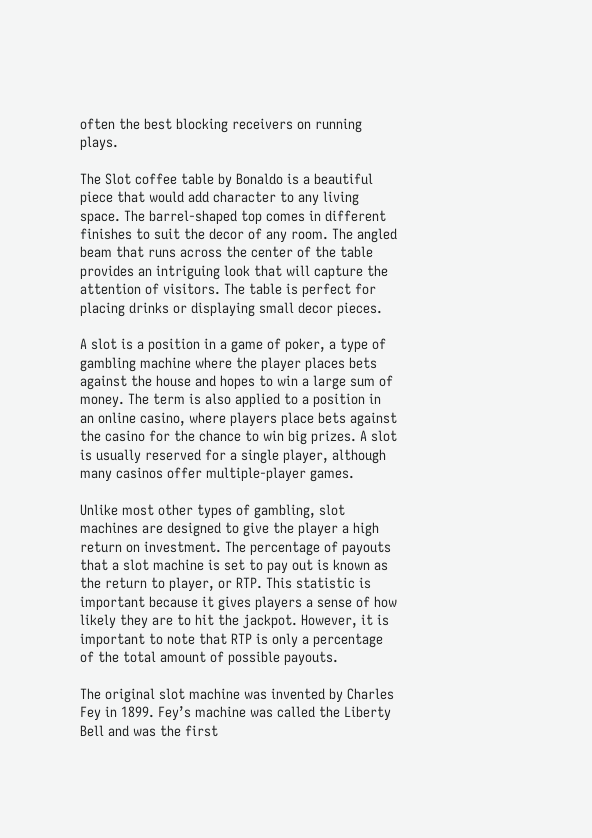often the best blocking receivers on running plays.

The Slot coffee table by Bonaldo is a beautiful piece that would add character to any living space. The barrel-shaped top comes in different finishes to suit the decor of any room. The angled beam that runs across the center of the table provides an intriguing look that will capture the attention of visitors. The table is perfect for placing drinks or displaying small decor pieces.

A slot is a position in a game of poker, a type of gambling machine where the player places bets against the house and hopes to win a large sum of money. The term is also applied to a position in an online casino, where players place bets against the casino for the chance to win big prizes. A slot is usually reserved for a single player, although many casinos offer multiple-player games.

Unlike most other types of gambling, slot machines are designed to give the player a high return on investment. The percentage of payouts that a slot machine is set to pay out is known as the return to player, or RTP. This statistic is important because it gives players a sense of how likely they are to hit the jackpot. However, it is important to note that RTP is only a percentage of the total amount of possible payouts.

The original slot machine was invented by Charles Fey in 1899. Fey’s machine was called the Liberty Bell and was the first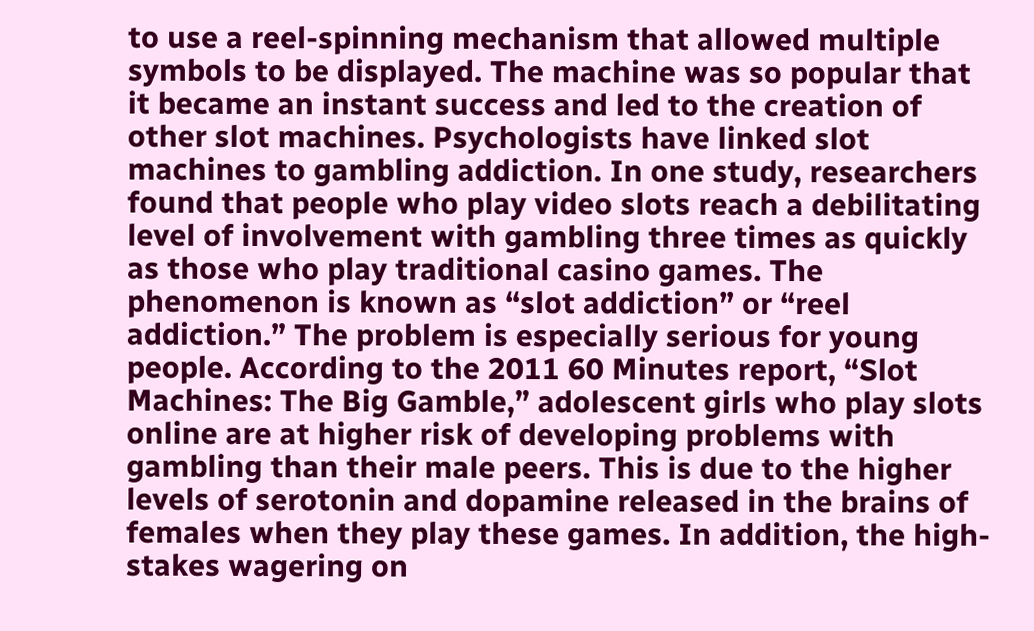to use a reel-spinning mechanism that allowed multiple symbols to be displayed. The machine was so popular that it became an instant success and led to the creation of other slot machines. Psychologists have linked slot machines to gambling addiction. In one study, researchers found that people who play video slots reach a debilitating level of involvement with gambling three times as quickly as those who play traditional casino games. The phenomenon is known as “slot addiction” or “reel addiction.” The problem is especially serious for young people. According to the 2011 60 Minutes report, “Slot Machines: The Big Gamble,” adolescent girls who play slots online are at higher risk of developing problems with gambling than their male peers. This is due to the higher levels of serotonin and dopamine released in the brains of females when they play these games. In addition, the high-stakes wagering on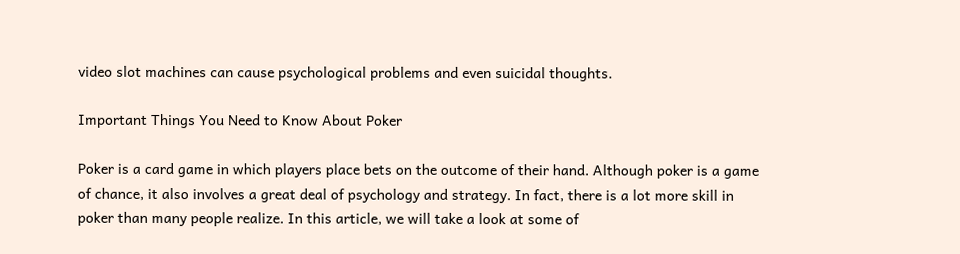video slot machines can cause psychological problems and even suicidal thoughts.

Important Things You Need to Know About Poker

Poker is a card game in which players place bets on the outcome of their hand. Although poker is a game of chance, it also involves a great deal of psychology and strategy. In fact, there is a lot more skill in poker than many people realize. In this article, we will take a look at some of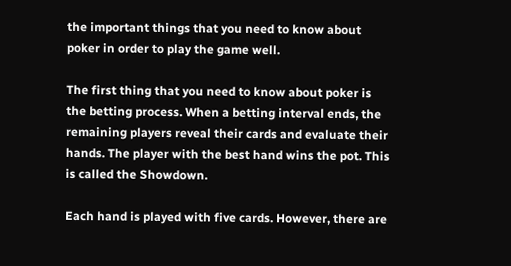the important things that you need to know about poker in order to play the game well.

The first thing that you need to know about poker is the betting process. When a betting interval ends, the remaining players reveal their cards and evaluate their hands. The player with the best hand wins the pot. This is called the Showdown.

Each hand is played with five cards. However, there are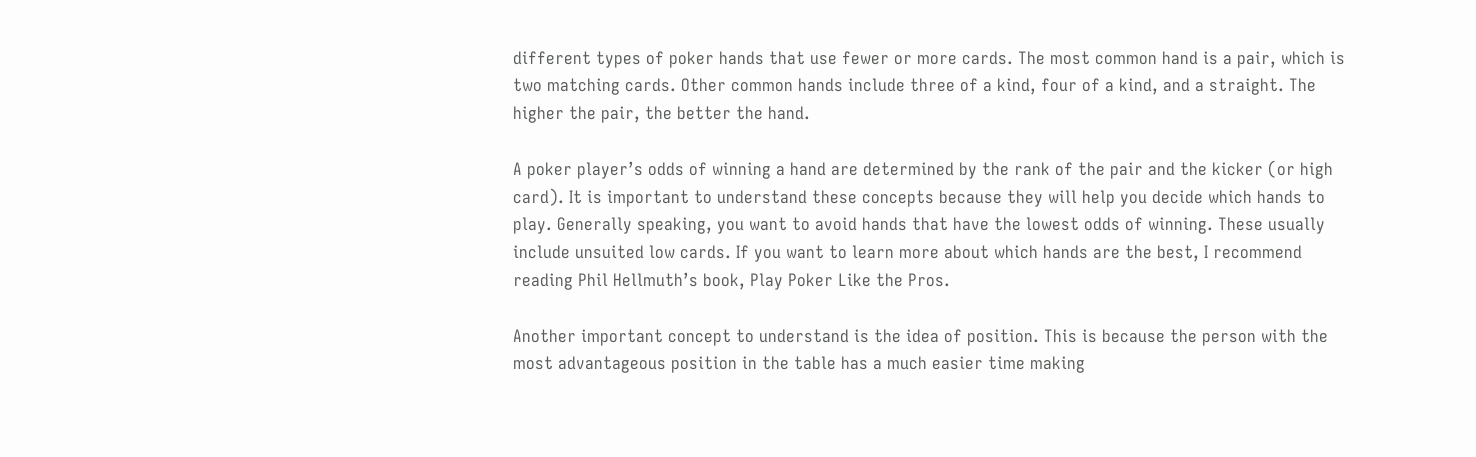different types of poker hands that use fewer or more cards. The most common hand is a pair, which is two matching cards. Other common hands include three of a kind, four of a kind, and a straight. The higher the pair, the better the hand.

A poker player’s odds of winning a hand are determined by the rank of the pair and the kicker (or high card). It is important to understand these concepts because they will help you decide which hands to play. Generally speaking, you want to avoid hands that have the lowest odds of winning. These usually include unsuited low cards. If you want to learn more about which hands are the best, I recommend reading Phil Hellmuth’s book, Play Poker Like the Pros.

Another important concept to understand is the idea of position. This is because the person with the most advantageous position in the table has a much easier time making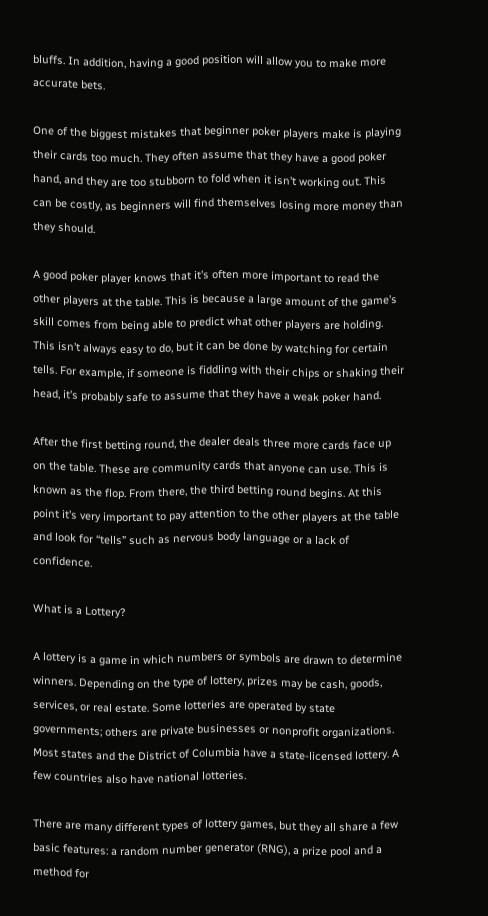bluffs. In addition, having a good position will allow you to make more accurate bets.

One of the biggest mistakes that beginner poker players make is playing their cards too much. They often assume that they have a good poker hand, and they are too stubborn to fold when it isn’t working out. This can be costly, as beginners will find themselves losing more money than they should.

A good poker player knows that it’s often more important to read the other players at the table. This is because a large amount of the game’s skill comes from being able to predict what other players are holding. This isn’t always easy to do, but it can be done by watching for certain tells. For example, if someone is fiddling with their chips or shaking their head, it’s probably safe to assume that they have a weak poker hand.

After the first betting round, the dealer deals three more cards face up on the table. These are community cards that anyone can use. This is known as the flop. From there, the third betting round begins. At this point it’s very important to pay attention to the other players at the table and look for “tells” such as nervous body language or a lack of confidence.

What is a Lottery?

A lottery is a game in which numbers or symbols are drawn to determine winners. Depending on the type of lottery, prizes may be cash, goods, services, or real estate. Some lotteries are operated by state governments; others are private businesses or nonprofit organizations. Most states and the District of Columbia have a state-licensed lottery. A few countries also have national lotteries.

There are many different types of lottery games, but they all share a few basic features: a random number generator (RNG), a prize pool and a method for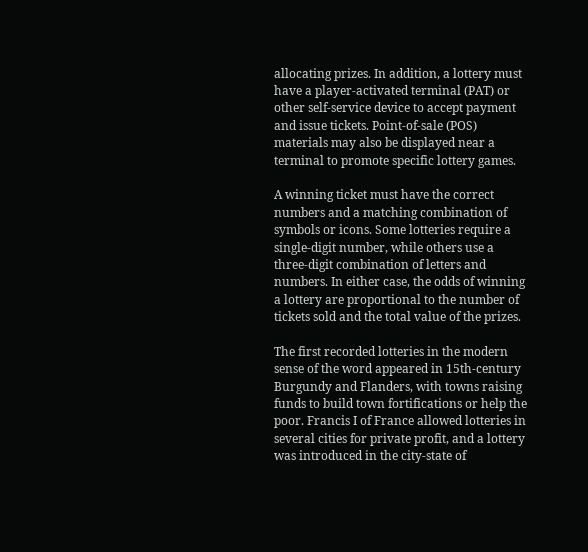allocating prizes. In addition, a lottery must have a player-activated terminal (PAT) or other self-service device to accept payment and issue tickets. Point-of-sale (POS) materials may also be displayed near a terminal to promote specific lottery games.

A winning ticket must have the correct numbers and a matching combination of symbols or icons. Some lotteries require a single-digit number, while others use a three-digit combination of letters and numbers. In either case, the odds of winning a lottery are proportional to the number of tickets sold and the total value of the prizes.

The first recorded lotteries in the modern sense of the word appeared in 15th-century Burgundy and Flanders, with towns raising funds to build town fortifications or help the poor. Francis I of France allowed lotteries in several cities for private profit, and a lottery was introduced in the city-state of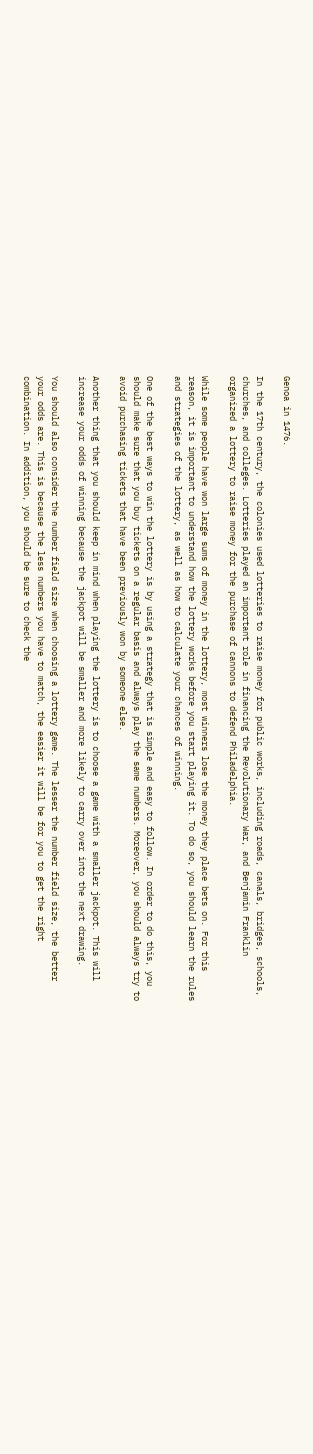Genoa in 1476.

In the 17th century, the colonies used lotteries to raise money for public works, including roads, canals, bridges, schools, churches, and colleges. Lotteries played an important role in financing the Revolutionary War, and Benjamin Franklin organized a lottery to raise money for the purchase of cannons to defend Philadelphia.

While some people have won large sums of money in the lottery, most winners lose the money they place bets on. For this reason, it is important to understand how the lottery works before you start playing it. To do so, you should learn the rules and strategies of the lottery, as well as how to calculate your chances of winning.

One of the best ways to win the lottery is by using a strategy that is simple and easy to follow. In order to do this, you should make sure that you buy tickets on a regular basis and always play the same numbers. Moreover, you should always try to avoid purchasing tickets that have been previously won by someone else.

Another thing that you should keep in mind when playing the lottery is to choose a game with a smaller jackpot. This will increase your odds of winning because the jackpot will be smaller and more likely to carry over into the next drawing.

You should also consider the number field size when choosing a lottery game. The lesser the number field size, the better your odds are. This is because the less numbers you have to match, the easier it will be for you to get the right combination. In addition, you should be sure to check the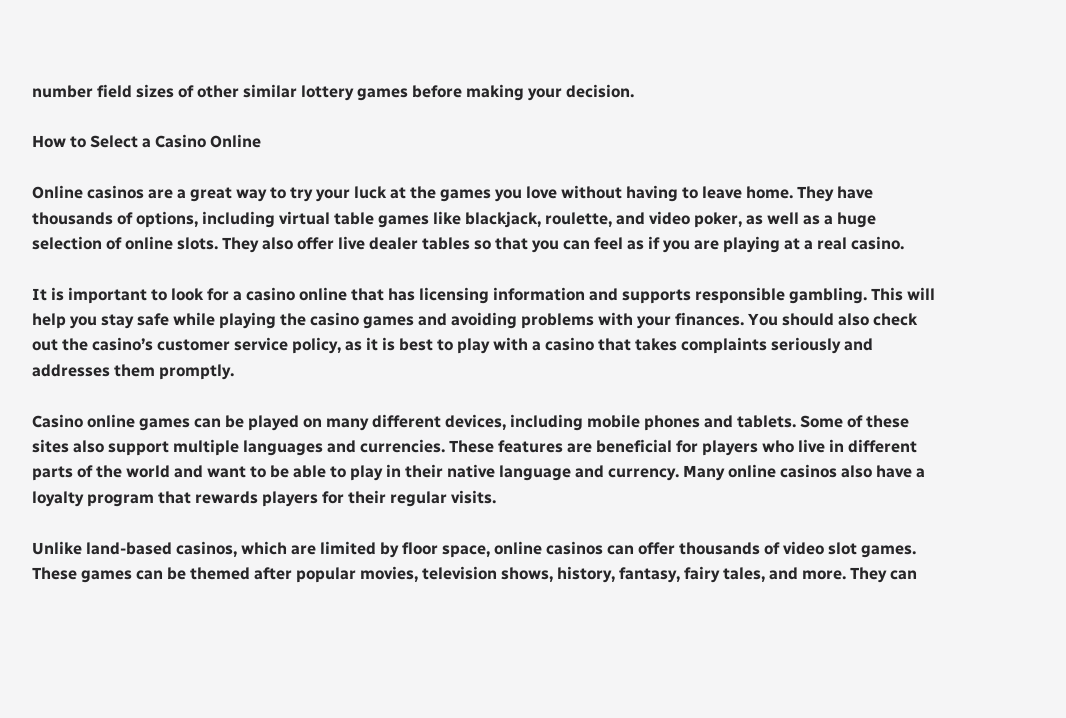number field sizes of other similar lottery games before making your decision.

How to Select a Casino Online

Online casinos are a great way to try your luck at the games you love without having to leave home. They have thousands of options, including virtual table games like blackjack, roulette, and video poker, as well as a huge selection of online slots. They also offer live dealer tables so that you can feel as if you are playing at a real casino.

It is important to look for a casino online that has licensing information and supports responsible gambling. This will help you stay safe while playing the casino games and avoiding problems with your finances. You should also check out the casino’s customer service policy, as it is best to play with a casino that takes complaints seriously and addresses them promptly.

Casino online games can be played on many different devices, including mobile phones and tablets. Some of these sites also support multiple languages and currencies. These features are beneficial for players who live in different parts of the world and want to be able to play in their native language and currency. Many online casinos also have a loyalty program that rewards players for their regular visits.

Unlike land-based casinos, which are limited by floor space, online casinos can offer thousands of video slot games. These games can be themed after popular movies, television shows, history, fantasy, fairy tales, and more. They can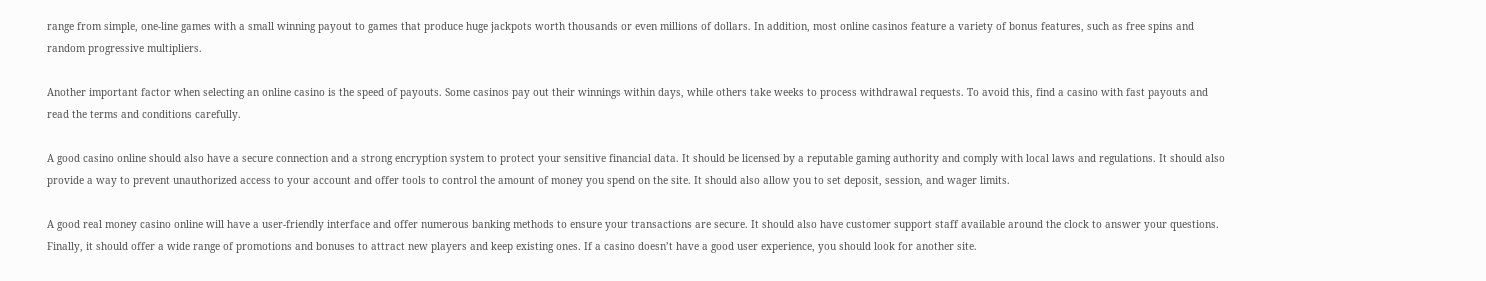range from simple, one-line games with a small winning payout to games that produce huge jackpots worth thousands or even millions of dollars. In addition, most online casinos feature a variety of bonus features, such as free spins and random progressive multipliers.

Another important factor when selecting an online casino is the speed of payouts. Some casinos pay out their winnings within days, while others take weeks to process withdrawal requests. To avoid this, find a casino with fast payouts and read the terms and conditions carefully.

A good casino online should also have a secure connection and a strong encryption system to protect your sensitive financial data. It should be licensed by a reputable gaming authority and comply with local laws and regulations. It should also provide a way to prevent unauthorized access to your account and offer tools to control the amount of money you spend on the site. It should also allow you to set deposit, session, and wager limits.

A good real money casino online will have a user-friendly interface and offer numerous banking methods to ensure your transactions are secure. It should also have customer support staff available around the clock to answer your questions. Finally, it should offer a wide range of promotions and bonuses to attract new players and keep existing ones. If a casino doesn’t have a good user experience, you should look for another site.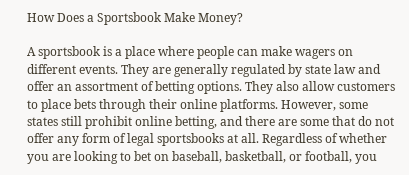How Does a Sportsbook Make Money?

A sportsbook is a place where people can make wagers on different events. They are generally regulated by state law and offer an assortment of betting options. They also allow customers to place bets through their online platforms. However, some states still prohibit online betting, and there are some that do not offer any form of legal sportsbooks at all. Regardless of whether you are looking to bet on baseball, basketball, or football, you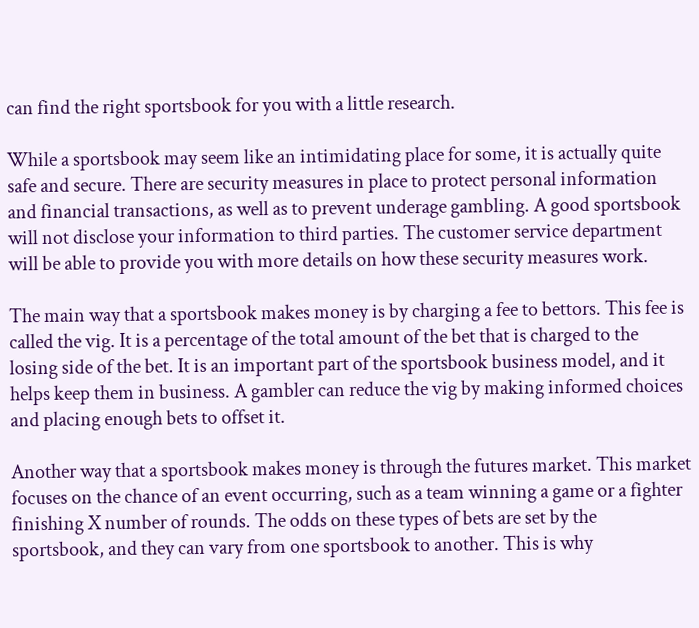can find the right sportsbook for you with a little research.

While a sportsbook may seem like an intimidating place for some, it is actually quite safe and secure. There are security measures in place to protect personal information and financial transactions, as well as to prevent underage gambling. A good sportsbook will not disclose your information to third parties. The customer service department will be able to provide you with more details on how these security measures work.

The main way that a sportsbook makes money is by charging a fee to bettors. This fee is called the vig. It is a percentage of the total amount of the bet that is charged to the losing side of the bet. It is an important part of the sportsbook business model, and it helps keep them in business. A gambler can reduce the vig by making informed choices and placing enough bets to offset it.

Another way that a sportsbook makes money is through the futures market. This market focuses on the chance of an event occurring, such as a team winning a game or a fighter finishing X number of rounds. The odds on these types of bets are set by the sportsbook, and they can vary from one sportsbook to another. This is why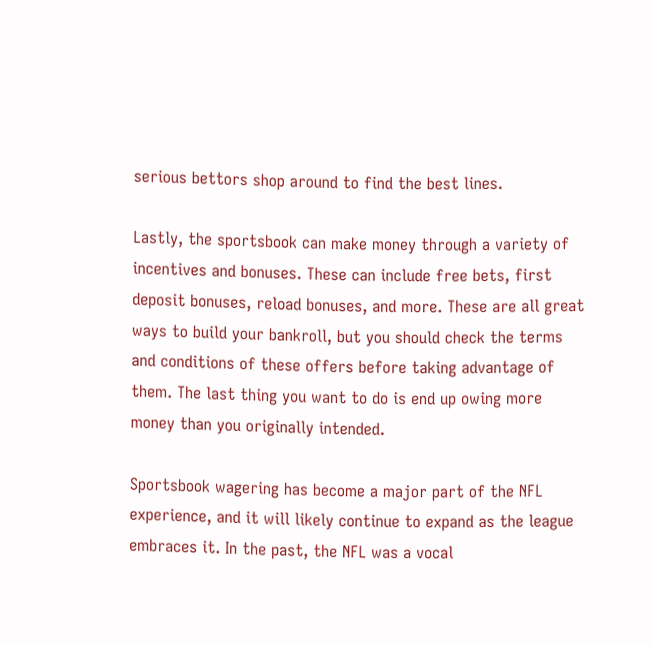serious bettors shop around to find the best lines.

Lastly, the sportsbook can make money through a variety of incentives and bonuses. These can include free bets, first deposit bonuses, reload bonuses, and more. These are all great ways to build your bankroll, but you should check the terms and conditions of these offers before taking advantage of them. The last thing you want to do is end up owing more money than you originally intended.

Sportsbook wagering has become a major part of the NFL experience, and it will likely continue to expand as the league embraces it. In the past, the NFL was a vocal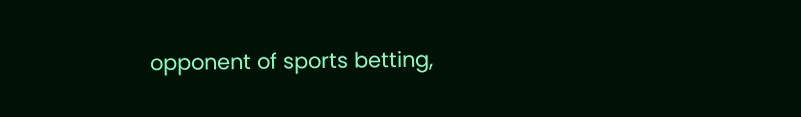opponent of sports betting,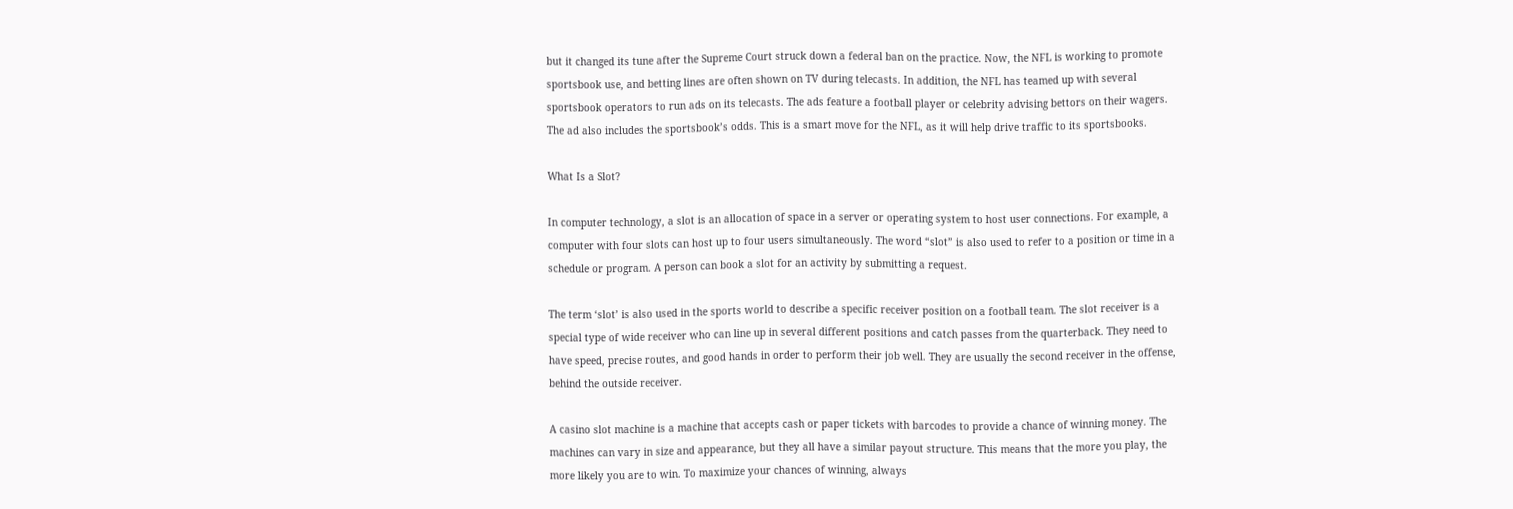but it changed its tune after the Supreme Court struck down a federal ban on the practice. Now, the NFL is working to promote sportsbook use, and betting lines are often shown on TV during telecasts. In addition, the NFL has teamed up with several sportsbook operators to run ads on its telecasts. The ads feature a football player or celebrity advising bettors on their wagers. The ad also includes the sportsbook’s odds. This is a smart move for the NFL, as it will help drive traffic to its sportsbooks.

What Is a Slot?

In computer technology, a slot is an allocation of space in a server or operating system to host user connections. For example, a computer with four slots can host up to four users simultaneously. The word “slot” is also used to refer to a position or time in a schedule or program. A person can book a slot for an activity by submitting a request.

The term ‘slot’ is also used in the sports world to describe a specific receiver position on a football team. The slot receiver is a special type of wide receiver who can line up in several different positions and catch passes from the quarterback. They need to have speed, precise routes, and good hands in order to perform their job well. They are usually the second receiver in the offense, behind the outside receiver.

A casino slot machine is a machine that accepts cash or paper tickets with barcodes to provide a chance of winning money. The machines can vary in size and appearance, but they all have a similar payout structure. This means that the more you play, the more likely you are to win. To maximize your chances of winning, always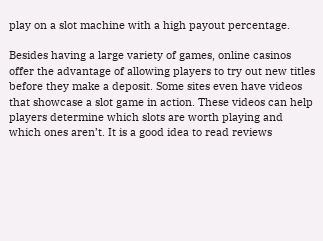play on a slot machine with a high payout percentage.

Besides having a large variety of games, online casinos offer the advantage of allowing players to try out new titles before they make a deposit. Some sites even have videos that showcase a slot game in action. These videos can help players determine which slots are worth playing and which ones aren’t. It is a good idea to read reviews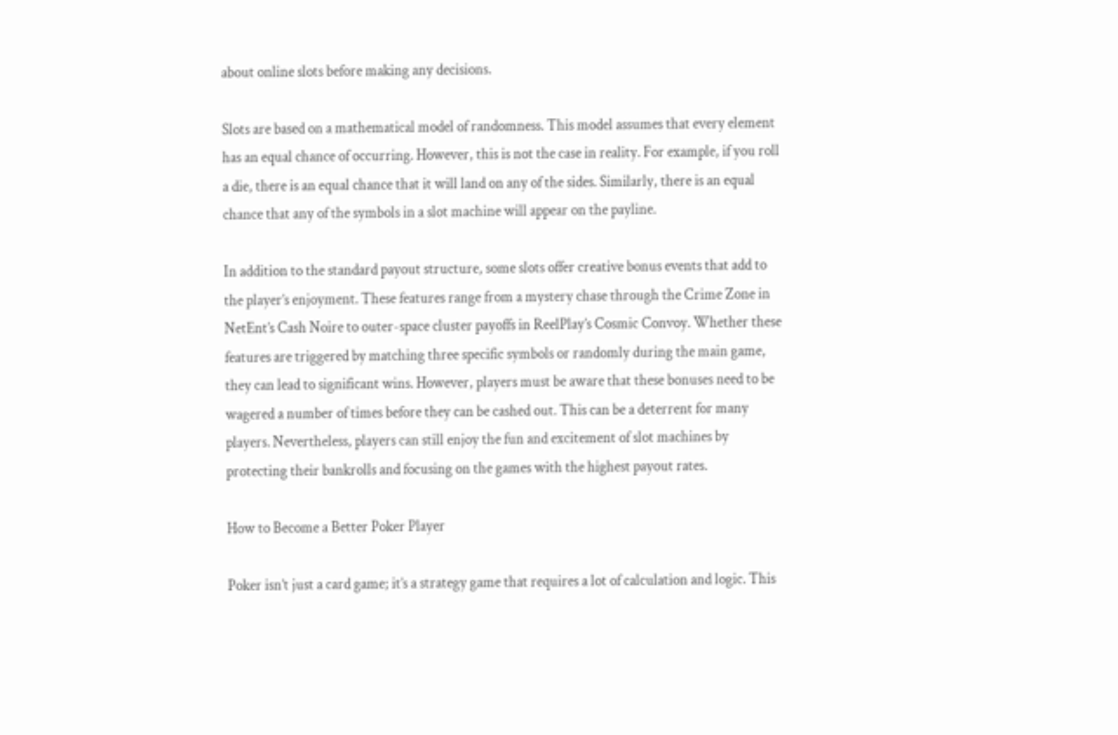about online slots before making any decisions.

Slots are based on a mathematical model of randomness. This model assumes that every element has an equal chance of occurring. However, this is not the case in reality. For example, if you roll a die, there is an equal chance that it will land on any of the sides. Similarly, there is an equal chance that any of the symbols in a slot machine will appear on the payline.

In addition to the standard payout structure, some slots offer creative bonus events that add to the player’s enjoyment. These features range from a mystery chase through the Crime Zone in NetEnt’s Cash Noire to outer-space cluster payoffs in ReelPlay’s Cosmic Convoy. Whether these features are triggered by matching three specific symbols or randomly during the main game, they can lead to significant wins. However, players must be aware that these bonuses need to be wagered a number of times before they can be cashed out. This can be a deterrent for many players. Nevertheless, players can still enjoy the fun and excitement of slot machines by protecting their bankrolls and focusing on the games with the highest payout rates.

How to Become a Better Poker Player

Poker isn’t just a card game; it’s a strategy game that requires a lot of calculation and logic. This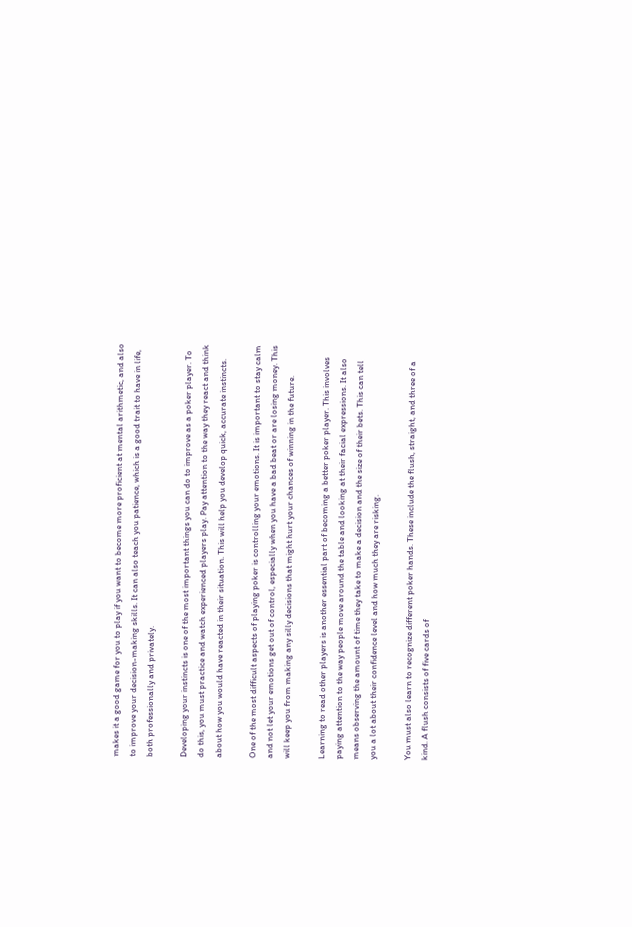makes it a good game for you to play if you want to become more proficient at mental arithmetic, and also to improve your decision-making skills. It can also teach you patience, which is a good trait to have in life, both professionally and privately.

Developing your instincts is one of the most important things you can do to improve as a poker player. To do this, you must practice and watch experienced players play. Pay attention to the way they react and think about how you would have reacted in their situation. This will help you develop quick, accurate instincts.

One of the most difficult aspects of playing poker is controlling your emotions. It is important to stay calm and not let your emotions get out of control, especially when you have a bad beat or are losing money. This will keep you from making any silly decisions that might hurt your chances of winning in the future.

Learning to read other players is another essential part of becoming a better poker player. This involves paying attention to the way people move around the table and looking at their facial expressions. It also means observing the amount of time they take to make a decision and the size of their bets. This can tell you a lot about their confidence level and how much they are risking.

You must also learn to recognize different poker hands. These include the flush, straight, and three of a kind. A flush consists of five cards of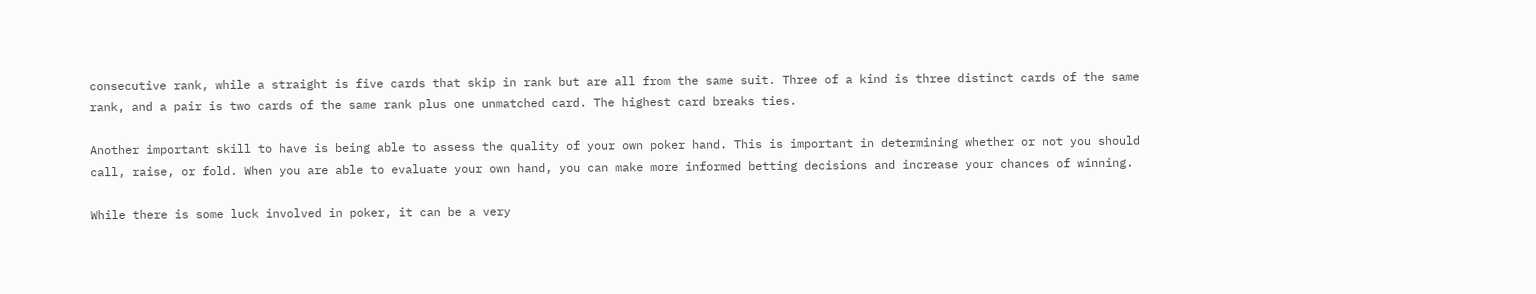consecutive rank, while a straight is five cards that skip in rank but are all from the same suit. Three of a kind is three distinct cards of the same rank, and a pair is two cards of the same rank plus one unmatched card. The highest card breaks ties.

Another important skill to have is being able to assess the quality of your own poker hand. This is important in determining whether or not you should call, raise, or fold. When you are able to evaluate your own hand, you can make more informed betting decisions and increase your chances of winning.

While there is some luck involved in poker, it can be a very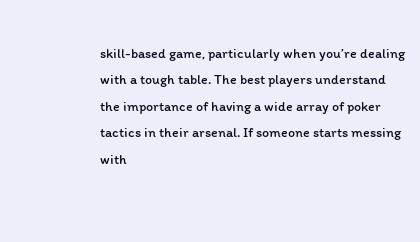skill-based game, particularly when you’re dealing with a tough table. The best players understand the importance of having a wide array of poker tactics in their arsenal. If someone starts messing with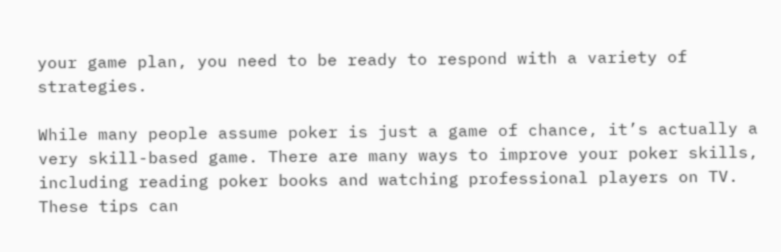your game plan, you need to be ready to respond with a variety of strategies.

While many people assume poker is just a game of chance, it’s actually a very skill-based game. There are many ways to improve your poker skills, including reading poker books and watching professional players on TV. These tips can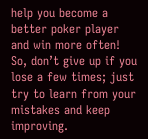help you become a better poker player and win more often! So, don’t give up if you lose a few times; just try to learn from your mistakes and keep improving.